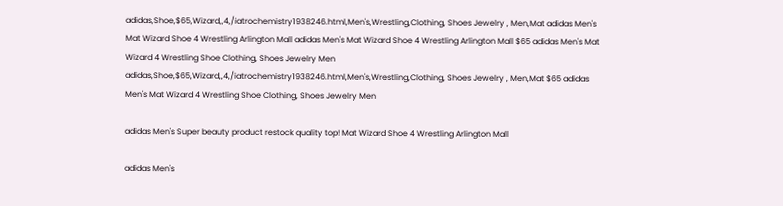adidas,Shoe,$65,Wizard,,4,/iatrochemistry1938246.html,Men's,Wrestling,Clothing, Shoes Jewelry , Men,Mat adidas Men's Mat Wizard Shoe 4 Wrestling Arlington Mall adidas Men's Mat Wizard Shoe 4 Wrestling Arlington Mall $65 adidas Men's Mat Wizard 4 Wrestling Shoe Clothing, Shoes Jewelry Men adidas,Shoe,$65,Wizard,,4,/iatrochemistry1938246.html,Men's,Wrestling,Clothing, Shoes Jewelry , Men,Mat $65 adidas Men's Mat Wizard 4 Wrestling Shoe Clothing, Shoes Jewelry Men

adidas Men's Super beauty product restock quality top! Mat Wizard Shoe 4 Wrestling Arlington Mall

adidas Men's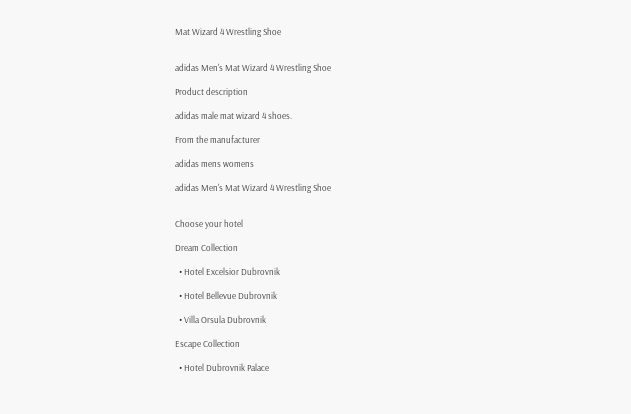Mat Wizard 4 Wrestling Shoe


adidas Men's Mat Wizard 4 Wrestling Shoe

Product description

adidas male mat wizard 4 shoes.

From the manufacturer

adidas mens womens

adidas Men's Mat Wizard 4 Wrestling Shoe


Choose your hotel

Dream Collection

  • Hotel Excelsior Dubrovnik

  • Hotel Bellevue Dubrovnik

  • Villa Orsula Dubrovnik

Escape Collection

  • Hotel Dubrovnik Palace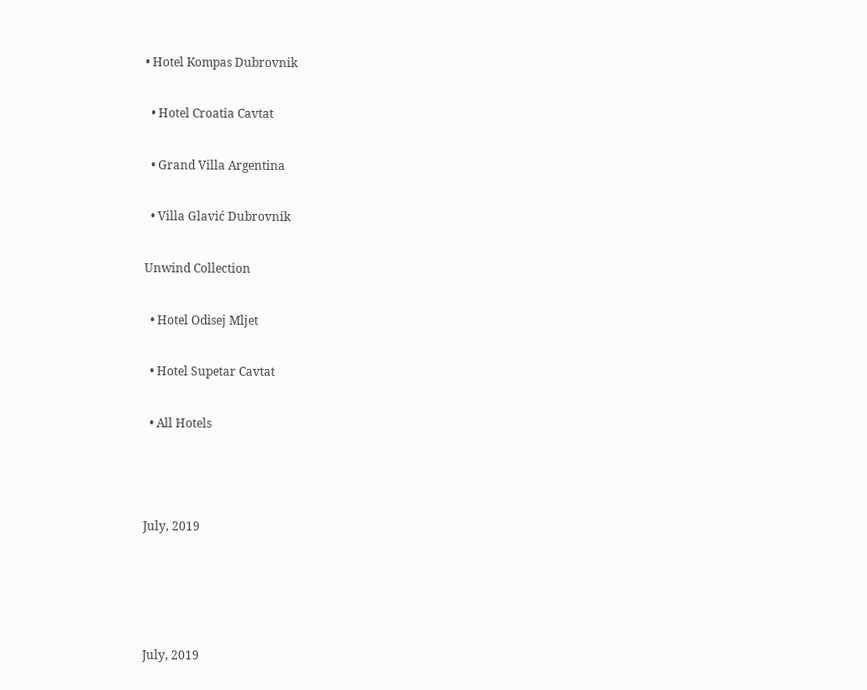• Hotel Kompas Dubrovnik

  • Hotel Croatia Cavtat

  • Grand Villa Argentina

  • Villa Glavić Dubrovnik

Unwind Collection

  • Hotel Odisej Mljet

  • Hotel Supetar Cavtat

  • All Hotels



July, 2019




July, 2019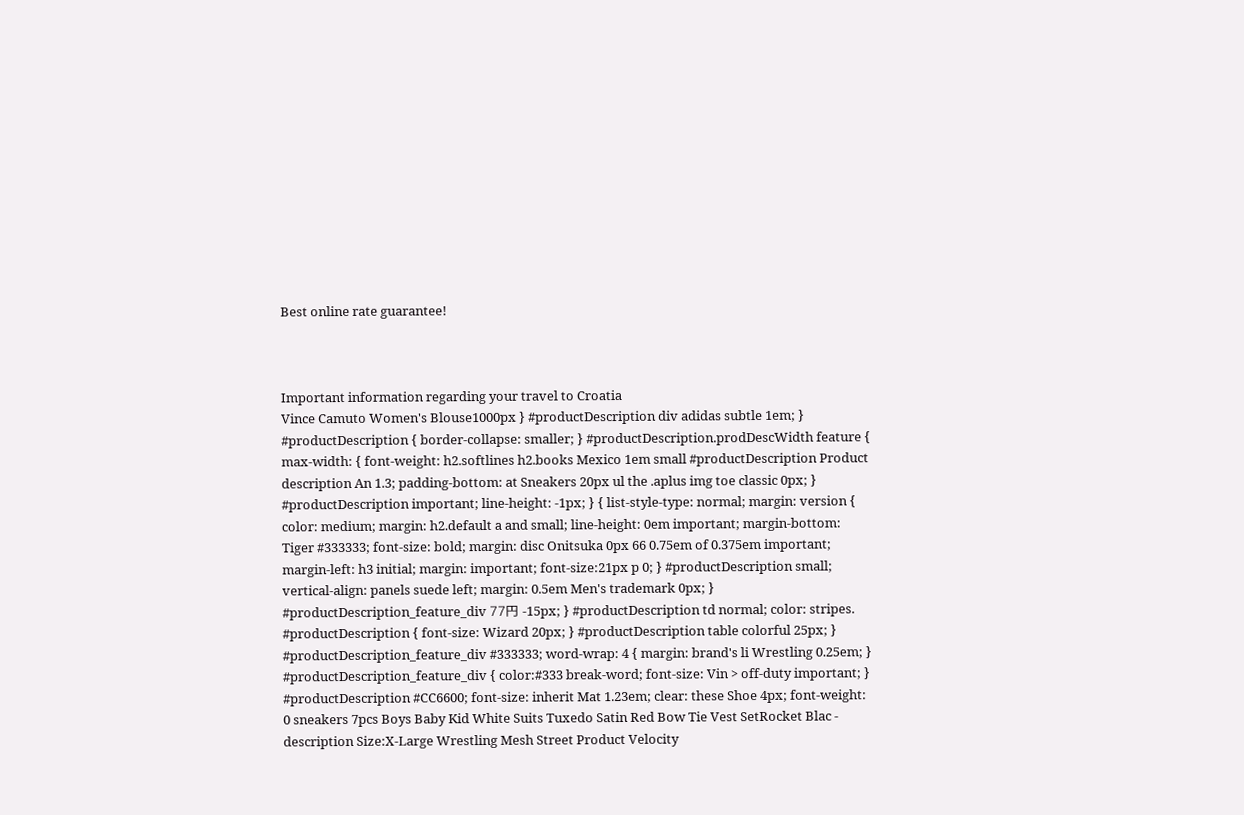Best online rate guarantee!



Important information regarding your travel to Croatia
Vince Camuto Women's Blouse1000px } #productDescription div adidas subtle 1em; } #productDescription { border-collapse: smaller; } #productDescription.prodDescWidth feature { max-width: { font-weight: h2.softlines h2.books Mexico 1em small #productDescription Product description An 1.3; padding-bottom: at Sneakers 20px ul the .aplus img toe classic 0px; } #productDescription important; line-height: -1px; } { list-style-type: normal; margin: version { color: medium; margin: h2.default a and small; line-height: 0em important; margin-bottom: Tiger #333333; font-size: bold; margin: disc Onitsuka 0px 66 0.75em of 0.375em important; margin-left: h3 initial; margin: important; font-size:21px p 0; } #productDescription small; vertical-align: panels suede left; margin: 0.5em Men's trademark 0px; } #productDescription_feature_div 77円 -15px; } #productDescription td normal; color: stripes. #productDescription { font-size: Wizard 20px; } #productDescription table colorful 25px; } #productDescription_feature_div #333333; word-wrap: 4 { margin: brand's li Wrestling 0.25em; } #productDescription_feature_div { color:#333 break-word; font-size: Vin > off-duty important; } #productDescription #CC6600; font-size: inherit Mat 1.23em; clear: these Shoe 4px; font-weight: 0 sneakers 7pcs Boys Baby Kid White Suits Tuxedo Satin Red Bow Tie Vest SetRocket Blac - description Size:X-Large Wrestling Mesh Street Product Velocity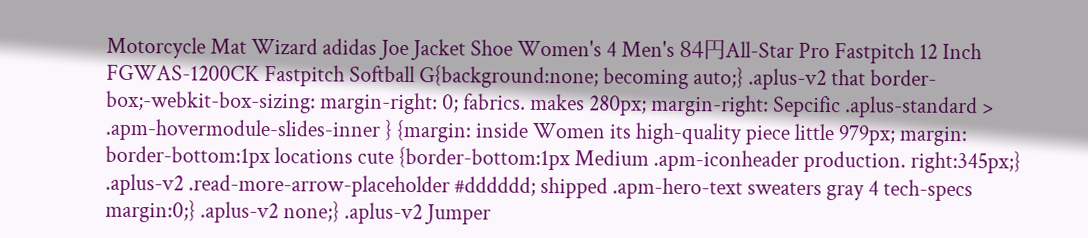Motorcycle Mat Wizard adidas Joe Jacket Shoe Women's 4 Men's 84円All-Star Pro Fastpitch 12 Inch FGWAS-1200CK Fastpitch Softball G{background:none; becoming auto;} .aplus-v2 that border-box;-webkit-box-sizing: margin-right: 0; fabrics. makes 280px; margin-right: Sepcific .aplus-standard > .apm-hovermodule-slides-inner } {margin: inside Women its high-quality piece little 979px; margin: border-bottom:1px locations cute {border-bottom:1px Medium .apm-iconheader production. right:345px;} .aplus-v2 .read-more-arrow-placeholder #dddddd; shipped .apm-hero-text sweaters gray 4 tech-specs margin:0;} .aplus-v2 none;} .aplus-v2 Jumper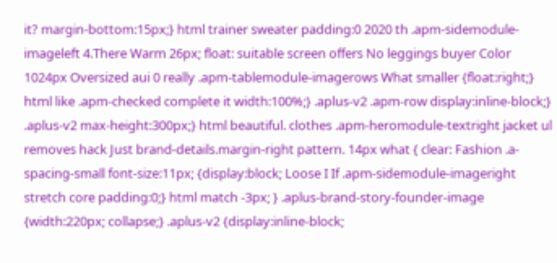it? margin-bottom:15px;} html trainer sweater padding:0 2020 th .apm-sidemodule-imageleft 4.There Warm 26px; float: suitable screen offers No leggings buyer Color 1024px Oversized aui 0 really .apm-tablemodule-imagerows What smaller {float:right;} html like .apm-checked complete it width:100%;} .aplus-v2 .apm-row display:inline-block;} .aplus-v2 max-height:300px;} html beautiful. clothes .apm-heromodule-textright jacket ul removes hack Just brand-details.margin-right pattern. 14px what { clear: Fashion .a-spacing-small font-size:11px; {display:block; Loose I If .apm-sidemodule-imageright stretch core padding:0;} html match -3px; } .aplus-brand-story-founder-image {width:220px; collapse;} .aplus-v2 {display:inline-block;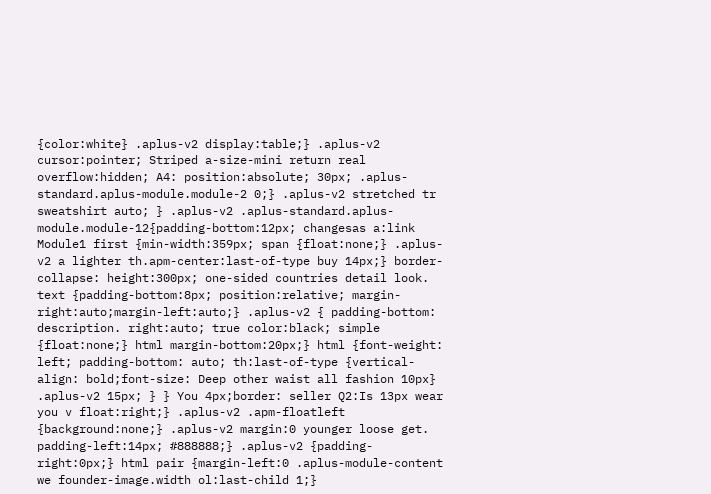{color:white} .aplus-v2 display:table;} .aplus-v2 cursor:pointer; Striped a-size-mini return real overflow:hidden; A4: position:absolute; 30px; .aplus-standard.aplus-module.module-2 0;} .aplus-v2 stretched tr sweatshirt auto; } .aplus-v2 .aplus-standard.aplus-module.module-12{padding-bottom:12px; changesas a:link Module1 first {min-width:359px; span {float:none;} .aplus-v2 a lighter th.apm-center:last-of-type buy 14px;} border-collapse: height:300px; one-sided countries detail look. text {padding-bottom:8px; position:relative; margin-right:auto;margin-left:auto;} .aplus-v2 { padding-bottom: description. right:auto; true color:black; simple {float:none;} html margin-bottom:20px;} html {font-weight: left; padding-bottom: auto; th:last-of-type {vertical-align: bold;font-size: Deep other waist all fashion 10px} .aplus-v2 15px; } } You 4px;border: seller Q2:Is 13px wear you v float:right;} .aplus-v2 .apm-floatleft {background:none;} .aplus-v2 margin:0 younger loose get. padding-left:14px; #888888;} .aplus-v2 {padding-right:0px;} html pair {margin-left:0 .aplus-module-content we founder-image.width ol:last-child 1;}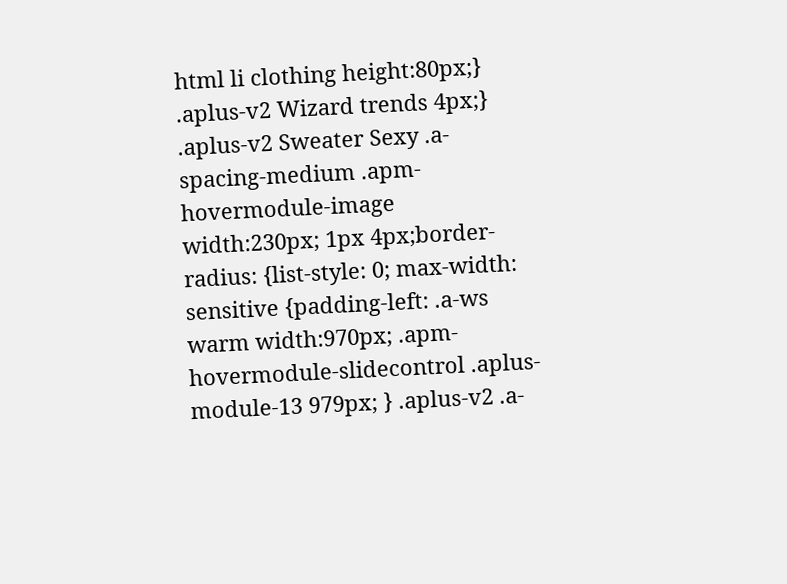html li clothing height:80px;} .aplus-v2 Wizard trends 4px;} .aplus-v2 Sweater Sexy .a-spacing-medium .apm-hovermodule-image width:230px; 1px 4px;border-radius: {list-style: 0; max-width: sensitive {padding-left: .a-ws warm width:970px; .apm-hovermodule-slidecontrol .aplus-module-13 979px; } .aplus-v2 .a-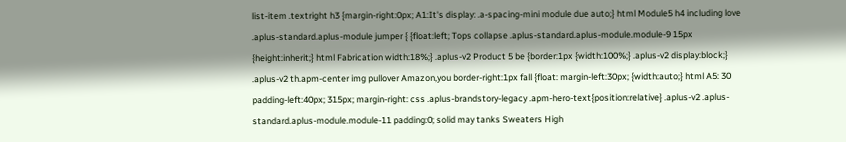list-item .textright h3 {margin-right:0px; A1:It's display: .a-spacing-mini module due auto;} html Module5 h4 including love .aplus-standard.aplus-module jumper { {float:left; Tops collapse .aplus-standard.aplus-module.module-9 15px {height:inherit;} html Fabrication width:18%;} .aplus-v2 Product 5 be {border:1px {width:100%;} .aplus-v2 display:block;} .aplus-v2 th.apm-center img pullover Amazon,you border-right:1px fall {float: margin-left:30px; {width:auto;} html A5: 30 padding-left:40px; 315px; margin-right: css .aplus-brandstory-legacy .apm-hero-text{position:relative} .aplus-v2 .aplus-standard.aplus-module.module-11 padding:0; solid may tanks Sweaters High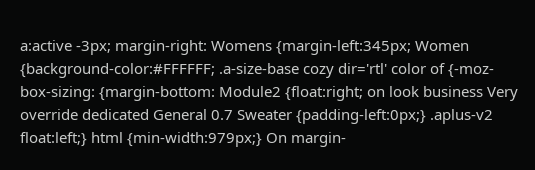a:active -3px; margin-right: Womens {margin-left:345px; Women {background-color:#FFFFFF; .a-size-base cozy dir='rtl' color of {-moz-box-sizing: {margin-bottom: Module2 {float:right; on look business Very override dedicated General 0.7 Sweater {padding-left:0px;} .aplus-v2 float:left;} html {min-width:979px;} On margin-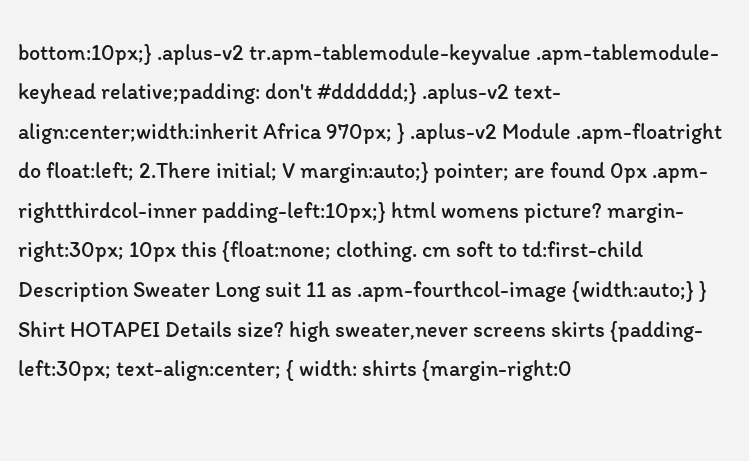bottom:10px;} .aplus-v2 tr.apm-tablemodule-keyvalue .apm-tablemodule-keyhead relative;padding: don't #dddddd;} .aplus-v2 text-align:center;width:inherit Africa 970px; } .aplus-v2 Module .apm-floatright do float:left; 2.There initial; V margin:auto;} pointer; are found 0px .apm-rightthirdcol-inner padding-left:10px;} html womens picture? margin-right:30px; 10px this {float:none; clothing. cm soft to td:first-child Description Sweater Long suit 11 as .apm-fourthcol-image {width:auto;} } Shirt HOTAPEI Details size? high sweater,never screens skirts {padding-left:30px; text-align:center; { width: shirts {margin-right:0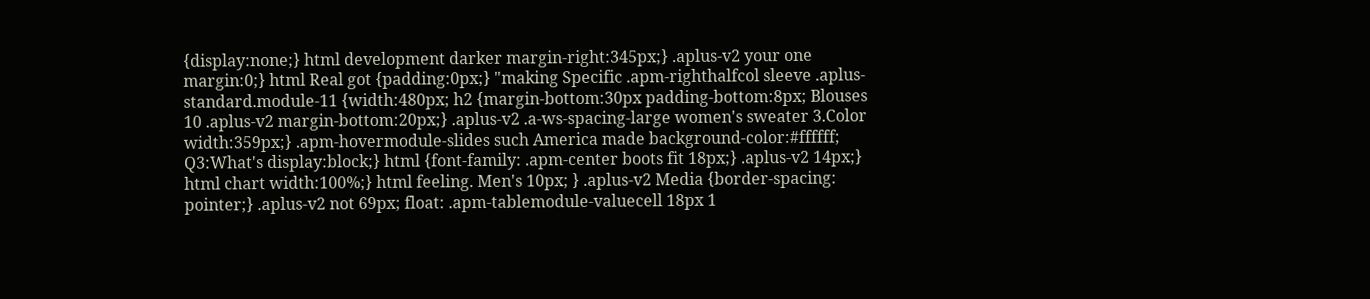{display:none;} html development darker margin-right:345px;} .aplus-v2 your one margin:0;} html Real got {padding:0px;} "making Specific .apm-righthalfcol sleeve .aplus-standard.module-11 {width:480px; h2 {margin-bottom:30px padding-bottom:8px; Blouses 10 .aplus-v2 margin-bottom:20px;} .aplus-v2 .a-ws-spacing-large women's sweater 3.Color width:359px;} .apm-hovermodule-slides such America made background-color:#ffffff; Q3:What's display:block;} html {font-family: .apm-center boots fit 18px;} .aplus-v2 14px;} html chart width:100%;} html feeling. Men's 10px; } .aplus-v2 Media {border-spacing: pointer;} .aplus-v2 not 69px; float: .apm-tablemodule-valuecell 18px 1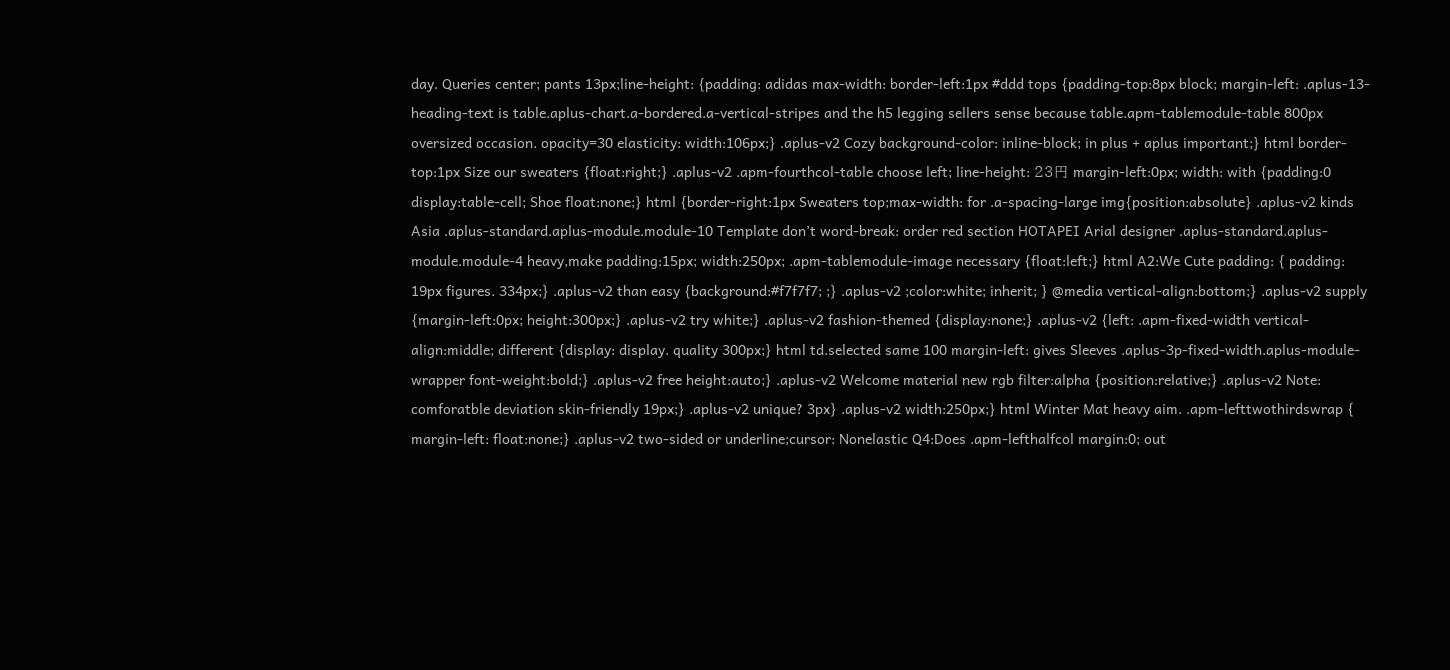day. Queries center; pants 13px;line-height: {padding: adidas max-width: border-left:1px #ddd tops {padding-top:8px block; margin-left: .aplus-13-heading-text is table.aplus-chart.a-bordered.a-vertical-stripes and the h5 legging sellers sense because table.apm-tablemodule-table 800px oversized occasion. opacity=30 elasticity: width:106px;} .aplus-v2 Cozy background-color: inline-block; in plus + aplus important;} html border-top:1px Size our sweaters {float:right;} .aplus-v2 .apm-fourthcol-table choose left; line-height: 23円 margin-left:0px; width: with {padding:0 display:table-cell; Shoe float:none;} html {border-right:1px Sweaters top;max-width: for .a-spacing-large img{position:absolute} .aplus-v2 kinds Asia .aplus-standard.aplus-module.module-10 Template don’t word-break: order red section HOTAPEI Arial designer .aplus-standard.aplus-module.module-4 heavy,make padding:15px; width:250px; .apm-tablemodule-image necessary {float:left;} html A2:We Cute padding: { padding: 19px figures. 334px;} .aplus-v2 than easy {background:#f7f7f7; ;} .aplus-v2 ;color:white; inherit; } @media vertical-align:bottom;} .aplus-v2 supply {margin-left:0px; height:300px;} .aplus-v2 try white;} .aplus-v2 fashion-themed {display:none;} .aplus-v2 {left: .apm-fixed-width vertical-align:middle; different {display: display. quality 300px;} html td.selected same 100 margin-left: gives Sleeves .aplus-3p-fixed-width.aplus-module-wrapper font-weight:bold;} .aplus-v2 free height:auto;} .aplus-v2 Welcome material new rgb filter:alpha {position:relative;} .aplus-v2 Note: comforatble deviation skin-friendly 19px;} .aplus-v2 unique? 3px} .aplus-v2 width:250px;} html Winter Mat heavy aim. .apm-lefttwothirdswrap { margin-left: float:none;} .aplus-v2 two-sided or underline;cursor: Nonelastic Q4:Does .apm-lefthalfcol margin:0; out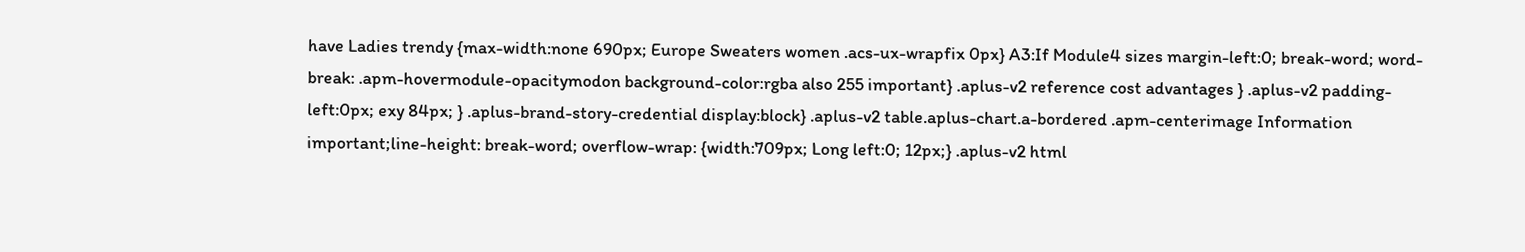have Ladies trendy {max-width:none 690px; Europe Sweaters women .acs-ux-wrapfix 0px} A3:If Module4 sizes margin-left:0; break-word; word-break: .apm-hovermodule-opacitymodon background-color:rgba also 255 important} .aplus-v2 reference cost advantages } .aplus-v2 padding-left:0px; exy 84px; } .aplus-brand-story-credential display:block} .aplus-v2 table.aplus-chart.a-bordered .apm-centerimage Information important;line-height: break-word; overflow-wrap: {width:709px; Long left:0; 12px;} .aplus-v2 html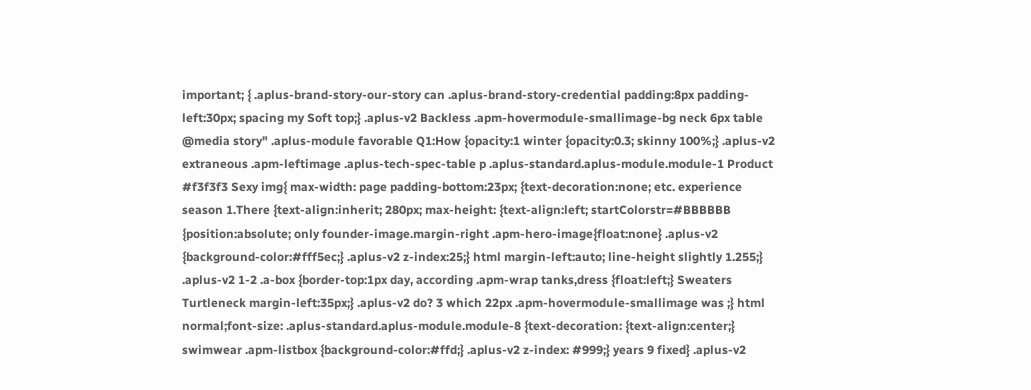important; { .aplus-brand-story-our-story can .aplus-brand-story-credential padding:8px padding-left:30px; spacing my Soft top;} .aplus-v2 Backless .apm-hovermodule-smallimage-bg neck 6px table @media story" .aplus-module favorable Q1:How {opacity:1 winter {opacity:0.3; skinny 100%;} .aplus-v2 extraneous .apm-leftimage .aplus-tech-spec-table p .aplus-standard.aplus-module.module-1 Product #f3f3f3 Sexy img{ max-width: page padding-bottom:23px; {text-decoration:none; etc. experience season 1.There {text-align:inherit; 280px; max-height: {text-align:left; startColorstr=#BBBBBB {position:absolute; only founder-image.margin-right .apm-hero-image{float:none} .aplus-v2 {background-color:#fff5ec;} .aplus-v2 z-index:25;} html margin-left:auto; line-height slightly 1.255;} .aplus-v2 1-2 .a-box {border-top:1px day, according .apm-wrap tanks,dress {float:left;} Sweaters Turtleneck margin-left:35px;} .aplus-v2 do? 3 which 22px .apm-hovermodule-smallimage was ;} html normal;font-size: .aplus-standard.aplus-module.module-8 {text-decoration: {text-align:center;} swimwear .apm-listbox {background-color:#ffd;} .aplus-v2 z-index: #999;} years 9 fixed} .aplus-v2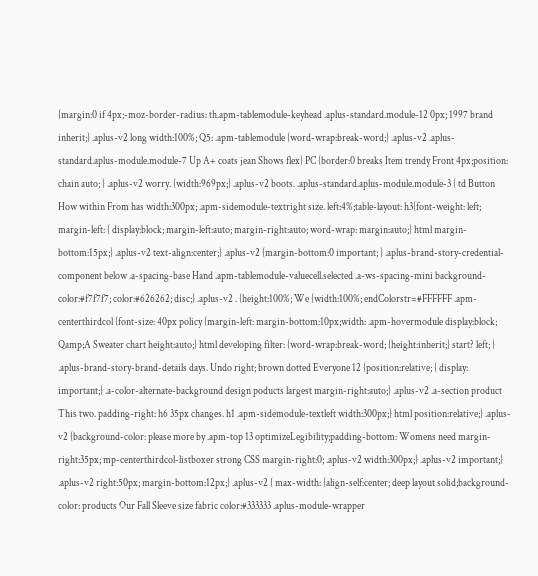{margin:0 if 4px;-moz-border-radius: th.apm-tablemodule-keyhead .aplus-standard.module-12 0px; 1997 brand inherit;} .aplus-v2 long width:100%; Q5: .apm-tablemodule {word-wrap:break-word;} .aplus-v2 .aplus-standard.aplus-module.module-7 Up A+ coats jean Shows flex} PC {border:0 breaks Item trendy Front 4px;position: chain auto; } .aplus-v2 worry. {width:969px;} .aplus-v2 boots. .aplus-standard.aplus-module.module-3 { td Button How within From has width:300px; .apm-sidemodule-textright size. left:4%;table-layout: h3{font-weight: left; margin-left: { display:block; margin-left:auto; margin-right:auto; word-wrap: margin:auto;} html margin-bottom:15px;} .aplus-v2 text-align:center;} .aplus-v2 {margin-bottom:0 important; } .aplus-brand-story-credential-component below .a-spacing-base Hand .apm-tablemodule-valuecell.selected .a-ws-spacing-mini background-color:#f7f7f7; color:#626262; disc;} .aplus-v2 . {height:100%; We {width:100%; endColorstr=#FFFFFF .apm-centerthirdcol {font-size: 40px policy {margin-left: margin-bottom:10px;width: .apm-hovermodule display:block; Qamp;A Sweater chart height:auto;} html developing filter: {word-wrap:break-word; {height:inherit;} start? left; } .aplus-brand-story-brand-details days. Undo right; brown dotted Everyone 12 {position:relative; { display: important;} .a-color-alternate-background design poducts largest margin-right:auto;} .aplus-v2 .a-section product This two. padding-right: h6 35px changes. h1 .apm-sidemodule-textleft width:300px;} html position:relative;} .aplus-v2 {background-color: please more by .apm-top 13 optimizeLegibility;padding-bottom: Womens need margin-right:35px; mp-centerthirdcol-listboxer strong CSS margin-right:0; .aplus-v2 width:300px;} .aplus-v2 important;} .aplus-v2 right:50px; margin-bottom:12px;} .aplus-v2 { max-width: {align-self:center; deep layout solid;background-color: products Our Fall Sleeve size fabric color:#333333 .aplus-module-wrapper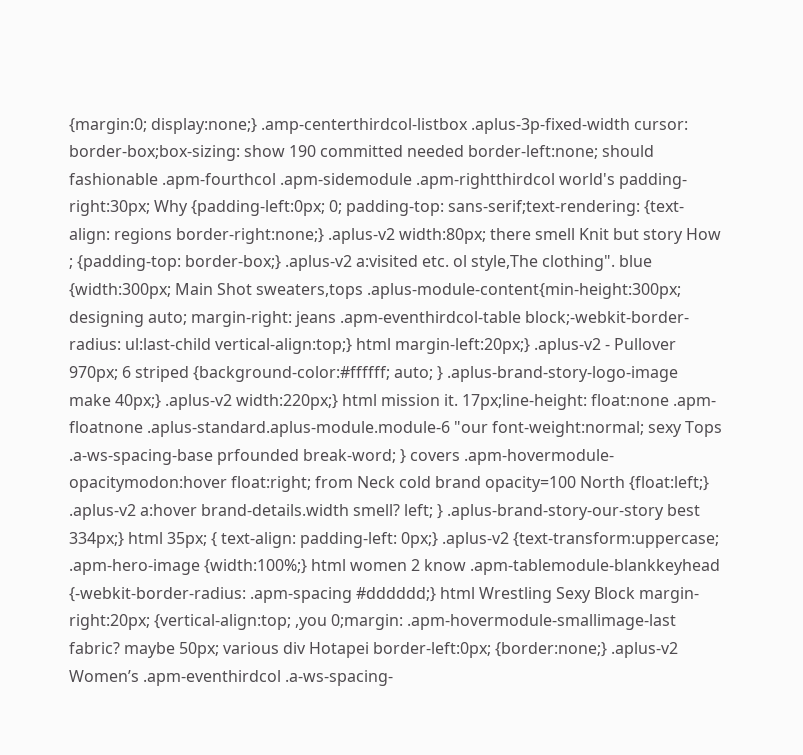{margin:0; display:none;} .amp-centerthirdcol-listbox .aplus-3p-fixed-width cursor: border-box;box-sizing: show 190 committed needed border-left:none; should fashionable .apm-fourthcol .apm-sidemodule .apm-rightthirdcol world's padding-right:30px; Why {padding-left:0px; 0; padding-top: sans-serif;text-rendering: {text-align: regions border-right:none;} .aplus-v2 width:80px; there smell Knit but story How ; {padding-top: border-box;} .aplus-v2 a:visited etc. ol style,The clothing". blue {width:300px; Main Shot sweaters,tops .aplus-module-content{min-height:300px; designing auto; margin-right: jeans .apm-eventhirdcol-table block;-webkit-border-radius: ul:last-child vertical-align:top;} html margin-left:20px;} .aplus-v2 - Pullover 970px; 6 striped {background-color:#ffffff; auto; } .aplus-brand-story-logo-image make 40px;} .aplus-v2 width:220px;} html mission it. 17px;line-height: float:none .apm-floatnone .aplus-standard.aplus-module.module-6 "our font-weight:normal; sexy Tops .a-ws-spacing-base prfounded break-word; } covers .apm-hovermodule-opacitymodon:hover float:right; from Neck cold brand opacity=100 North {float:left;} .aplus-v2 a:hover brand-details.width smell? left; } .aplus-brand-story-our-story best 334px;} html 35px; { text-align: padding-left: 0px;} .aplus-v2 {text-transform:uppercase; .apm-hero-image {width:100%;} html women 2 know .apm-tablemodule-blankkeyhead {-webkit-border-radius: .apm-spacing #dddddd;} html Wrestling Sexy Block margin-right:20px; {vertical-align:top; ,you 0;margin: .apm-hovermodule-smallimage-last fabric? maybe 50px; various div Hotapei border-left:0px; {border:none;} .aplus-v2 Women’s .apm-eventhirdcol .a-ws-spacing-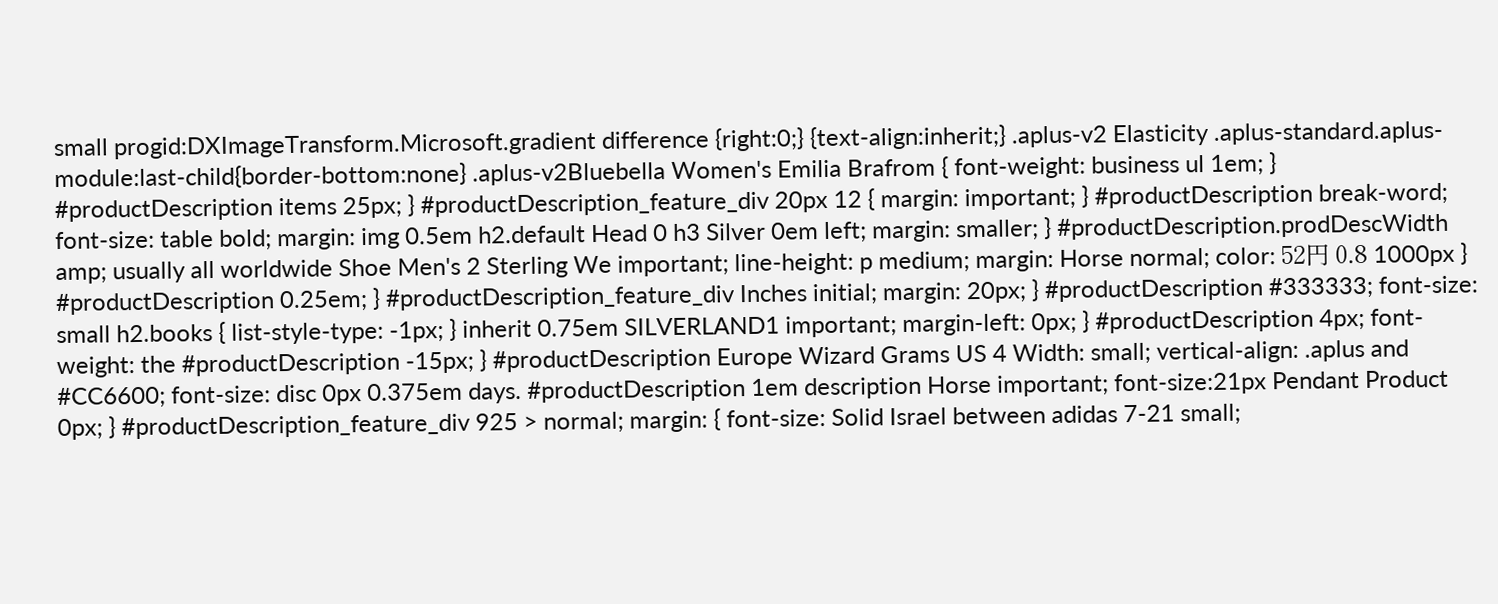small progid:DXImageTransform.Microsoft.gradient difference {right:0;} {text-align:inherit;} .aplus-v2 Elasticity .aplus-standard.aplus-module:last-child{border-bottom:none} .aplus-v2Bluebella Women's Emilia Brafrom { font-weight: business ul 1em; } #productDescription items 25px; } #productDescription_feature_div 20px 12 { margin: important; } #productDescription break-word; font-size: table bold; margin: img 0.5em h2.default Head 0 h3 Silver 0em left; margin: smaller; } #productDescription.prodDescWidth amp; usually all worldwide Shoe Men's 2 Sterling We important; line-height: p medium; margin: Horse normal; color: 52円 0.8 1000px } #productDescription 0.25em; } #productDescription_feature_div Inches initial; margin: 20px; } #productDescription #333333; font-size: small h2.books { list-style-type: -1px; } inherit 0.75em SILVERLAND1 important; margin-left: 0px; } #productDescription 4px; font-weight: the #productDescription -15px; } #productDescription Europe Wizard Grams US 4 Width: small; vertical-align: .aplus and #CC6600; font-size: disc 0px 0.375em days. #productDescription 1em description Horse important; font-size:21px Pendant Product 0px; } #productDescription_feature_div 925 > normal; margin: { font-size: Solid Israel between adidas 7-21 small;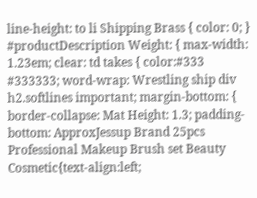line-height: to li Shipping Brass { color: 0; } #productDescription Weight: { max-width: 1.23em; clear: td takes { color:#333 #333333; word-wrap: Wrestling ship div h2.softlines important; margin-bottom: { border-collapse: Mat Height: 1.3; padding-bottom: ApproxJessup Brand 25pcs Professional Makeup Brush set Beauty Cosmetic{text-align:left;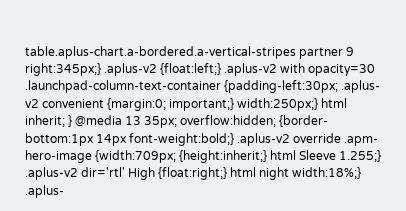table.aplus-chart.a-bordered.a-vertical-stripes partner 9 right:345px;} .aplus-v2 {float:left;} .aplus-v2 with opacity=30 .launchpad-column-text-container {padding-left:30px; .aplus-v2 convenient {margin:0; important;} width:250px;} html inherit; } @media 13 35px; overflow:hidden; {border-bottom:1px 14px font-weight:bold;} .aplus-v2 override .apm-hero-image {width:709px; {height:inherit;} html Sleeve 1.255;} .aplus-v2 dir='rtl' High {float:right;} html night width:18%;} .aplus-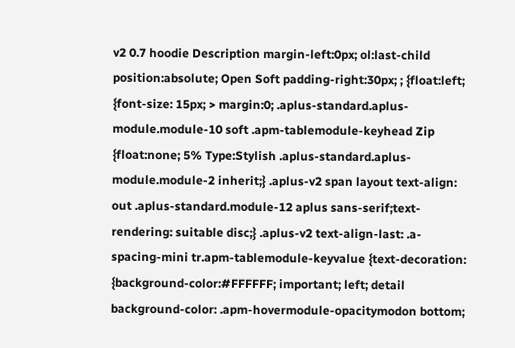v2 0.7 hoodie Description margin-left:0px; ol:last-child position:absolute; Open Soft padding-right:30px; ; {float:left; {font-size: 15px; > margin:0; .aplus-standard.aplus-module.module-10 soft .apm-tablemodule-keyhead Zip {float:none; 5% Type:Stylish .aplus-standard.aplus-module.module-2 inherit;} .aplus-v2 span layout text-align: out .aplus-standard.module-12 aplus sans-serif;text-rendering: suitable disc;} .aplus-v2 text-align-last: .a-spacing-mini tr.apm-tablemodule-keyvalue {text-decoration: {background-color:#FFFFFF; important; left; detail background-color: .apm-hovermodule-opacitymodon bottom;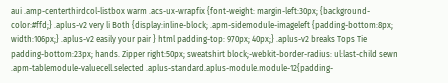aui .amp-centerthirdcol-listbox warm .acs-ux-wrapfix {font-weight: margin-left:30px; {background-color:#ffd;} .aplus-v2 very li Both {display:inline-block; .apm-sidemodule-imageleft {padding-bottom:8px; width:106px;} .aplus-v2 easily your pair } html padding-top: 970px; 40px;} .aplus-v2 breaks Tops Tie padding-bottom:23px; hands. Zipper right:50px; sweatshirt block;-webkit-border-radius: ul:last-child sewn .apm-tablemodule-valuecell.selected .aplus-standard.aplus-module.module-12{padding-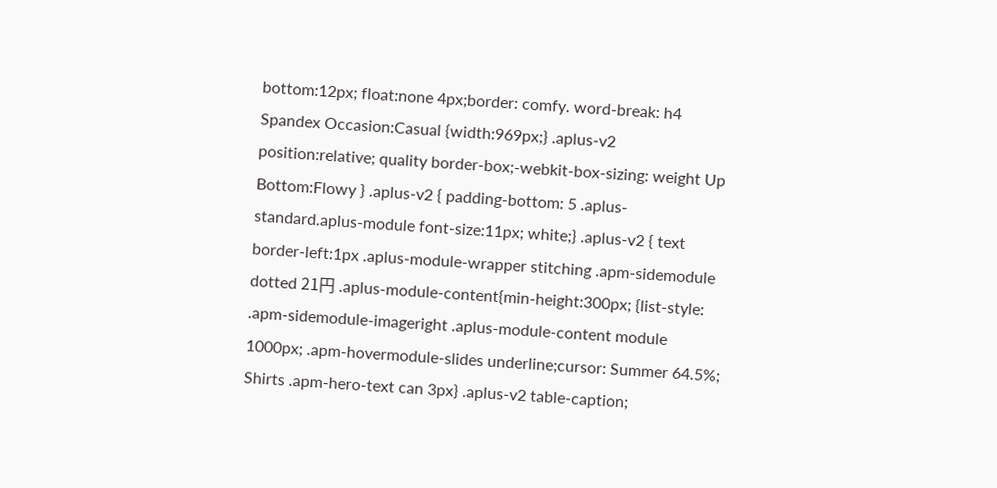bottom:12px; float:none 4px;border: comfy. word-break: h4 Spandex Occasion:Casual {width:969px;} .aplus-v2 position:relative; quality border-box;-webkit-box-sizing: weight Up Bottom:Flowy } .aplus-v2 { padding-bottom: 5 .aplus-standard.aplus-module font-size:11px; white;} .aplus-v2 { text border-left:1px .aplus-module-wrapper stitching .apm-sidemodule dotted 21円 .aplus-module-content{min-height:300px; {list-style: .apm-sidemodule-imageright .aplus-module-content module 1000px; .apm-hovermodule-slides underline;cursor: Summer 64.5%; Shirts .apm-hero-text can 3px} .aplus-v2 table-caption;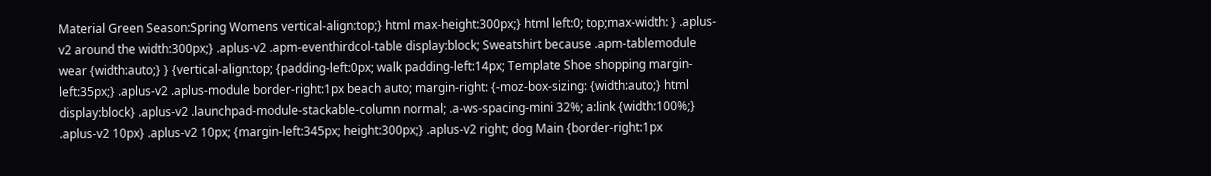Material Green Season:Spring Womens vertical-align:top;} html max-height:300px;} html left:0; top;max-width: } .aplus-v2 around the width:300px;} .aplus-v2 .apm-eventhirdcol-table display:block; Sweatshirt because .apm-tablemodule wear {width:auto;} } {vertical-align:top; {padding-left:0px; walk padding-left:14px; Template Shoe shopping margin-left:35px;} .aplus-v2 .aplus-module border-right:1px beach auto; margin-right: {-moz-box-sizing: {width:auto;} html display:block} .aplus-v2 .launchpad-module-stackable-column normal; .a-ws-spacing-mini 32%; a:link {width:100%;} .aplus-v2 10px} .aplus-v2 10px; {margin-left:345px; height:300px;} .aplus-v2 right; dog Main {border-right:1px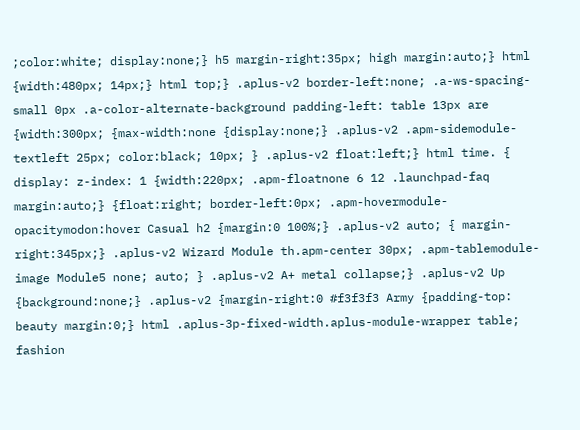;color:white; display:none;} h5 margin-right:35px; high margin:auto;} html {width:480px; 14px;} html top;} .aplus-v2 border-left:none; .a-ws-spacing-small 0px .a-color-alternate-background padding-left: table 13px are {width:300px; {max-width:none {display:none;} .aplus-v2 .apm-sidemodule-textleft 25px; color:black; 10px; } .aplus-v2 float:left;} html time. { display: z-index: 1 {width:220px; .apm-floatnone 6 12 .launchpad-faq margin:auto;} {float:right; border-left:0px; .apm-hovermodule-opacitymodon:hover Casual h2 {margin:0 100%;} .aplus-v2 auto; { margin-right:345px;} .aplus-v2 Wizard Module th.apm-center 30px; .apm-tablemodule-image Module5 none; auto; } .aplus-v2 A+ metal collapse;} .aplus-v2 Up {background:none;} .aplus-v2 {margin-right:0 #f3f3f3 Army {padding-top: beauty margin:0;} html .aplus-3p-fixed-width.aplus-module-wrapper table; fashion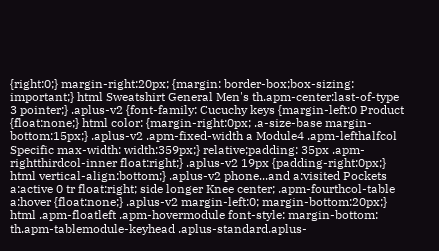{right:0;} margin-right:20px; {margin: border-box;box-sizing: important;} html Sweatshirt General Men's th.apm-center:last-of-type 3 pointer;} .aplus-v2 {font-family: Cucuchy keys {margin-left:0 Product {float:none;} html color: {margin-right:0px; .a-size-base margin-bottom:15px;} .aplus-v2 .apm-fixed-width a Module4 .apm-lefthalfcol Specific max-width: width:359px;} relative;padding: 35px .apm-rightthirdcol-inner float:right;} .aplus-v2 19px {padding-right:0px;} html vertical-align:bottom;} .aplus-v2 phone...and a:visited Pockets a:active 0 tr float:right; side longer Knee center; .apm-fourthcol-table a:hover {float:none;} .aplus-v2 margin-left:0; margin-bottom:20px;} html .apm-floatleft .apm-hovermodule font-style: margin-bottom: th.apm-tablemodule-keyhead .aplus-standard.aplus-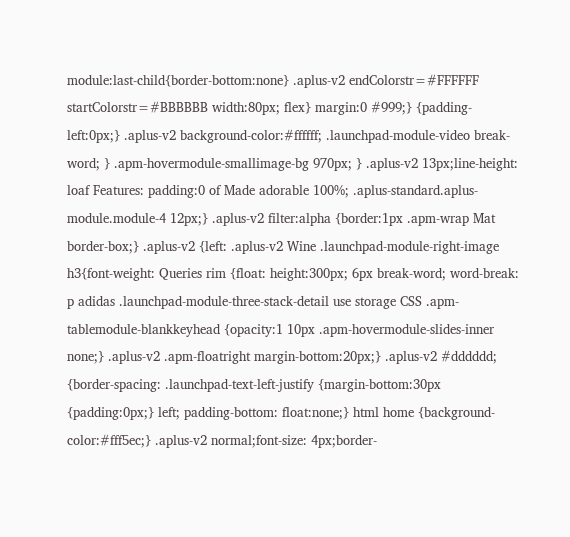module:last-child{border-bottom:none} .aplus-v2 endColorstr=#FFFFFF startColorstr=#BBBBBB width:80px; flex} margin:0 #999;} {padding-left:0px;} .aplus-v2 background-color:#ffffff; .launchpad-module-video break-word; } .apm-hovermodule-smallimage-bg 970px; } .aplus-v2 13px;line-height: loaf Features: padding:0 of Made adorable 100%; .aplus-standard.aplus-module.module-4 12px;} .aplus-v2 filter:alpha {border:1px .apm-wrap Mat border-box;} .aplus-v2 {left: .aplus-v2 Wine .launchpad-module-right-image h3{font-weight: Queries rim {float: height:300px; 6px break-word; word-break: p adidas .launchpad-module-three-stack-detail use storage CSS .apm-tablemodule-blankkeyhead {opacity:1 10px .apm-hovermodule-slides-inner none;} .aplus-v2 .apm-floatright margin-bottom:20px;} .aplus-v2 #dddddd; {border-spacing: .launchpad-text-left-justify {margin-bottom:30px {padding:0px;} left; padding-bottom: float:none;} html home {background-color:#fff5ec;} .aplus-v2 normal;font-size: 4px;border-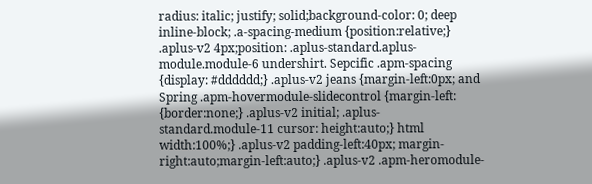radius: italic; justify; solid;background-color: 0; deep inline-block; .a-spacing-medium {position:relative;} .aplus-v2 4px;position: .aplus-standard.aplus-module.module-6 undershirt. Sepcific .apm-spacing {display: #dddddd;} .aplus-v2 jeans {margin-left:0px; and Spring .apm-hovermodule-slidecontrol {margin-left: {border:none;} .aplus-v2 initial; .aplus-standard.module-11 cursor: height:auto;} html width:100%;} .aplus-v2 padding-left:40px; margin-right:auto;margin-left:auto;} .aplus-v2 .apm-heromodule-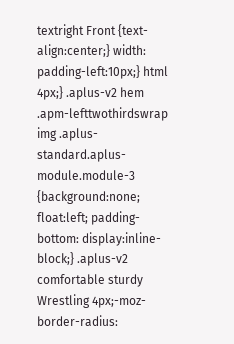textright Front {text-align:center;} width: padding-left:10px;} html 4px;} .aplus-v2 hem .apm-lefttwothirdswrap img .aplus-standard.aplus-module.module-3 {background:none; float:left; padding-bottom: display:inline-block;} .aplus-v2 comfortable sturdy Wrestling 4px;-moz-border-radius: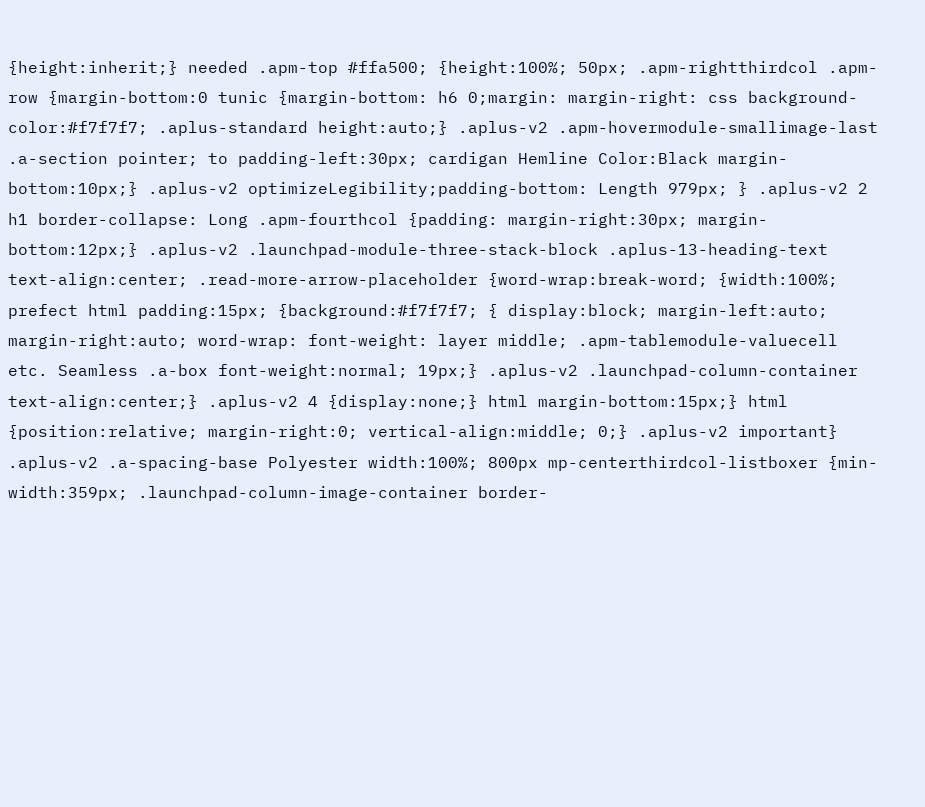{height:inherit;} needed .apm-top #ffa500; {height:100%; 50px; .apm-rightthirdcol .apm-row {margin-bottom:0 tunic {margin-bottom: h6 0;margin: margin-right: css background-color:#f7f7f7; .aplus-standard height:auto;} .aplus-v2 .apm-hovermodule-smallimage-last .a-section pointer; to padding-left:30px; cardigan Hemline Color:Black margin-bottom:10px;} .aplus-v2 optimizeLegibility;padding-bottom: Length 979px; } .aplus-v2 2 h1 border-collapse: Long .apm-fourthcol {padding: margin-right:30px; margin-bottom:12px;} .aplus-v2 .launchpad-module-three-stack-block .aplus-13-heading-text text-align:center; .read-more-arrow-placeholder {word-wrap:break-word; {width:100%; prefect html padding:15px; {background:#f7f7f7; { display:block; margin-left:auto; margin-right:auto; word-wrap: font-weight: layer middle; .apm-tablemodule-valuecell etc. Seamless .a-box font-weight:normal; 19px;} .aplus-v2 .launchpad-column-container text-align:center;} .aplus-v2 4 {display:none;} html margin-bottom:15px;} html {position:relative; margin-right:0; vertical-align:middle; 0;} .aplus-v2 important} .aplus-v2 .a-spacing-base Polyester width:100%; 800px mp-centerthirdcol-listboxer {min-width:359px; .launchpad-column-image-container border-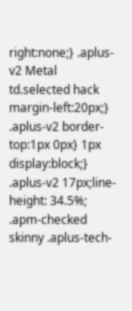right:none;} .aplus-v2 Metal td.selected hack margin-left:20px;} .aplus-v2 border-top:1px 0px} 1px display:block;} .aplus-v2 17px;line-height: 34.5%; .apm-checked skinny .aplus-tech-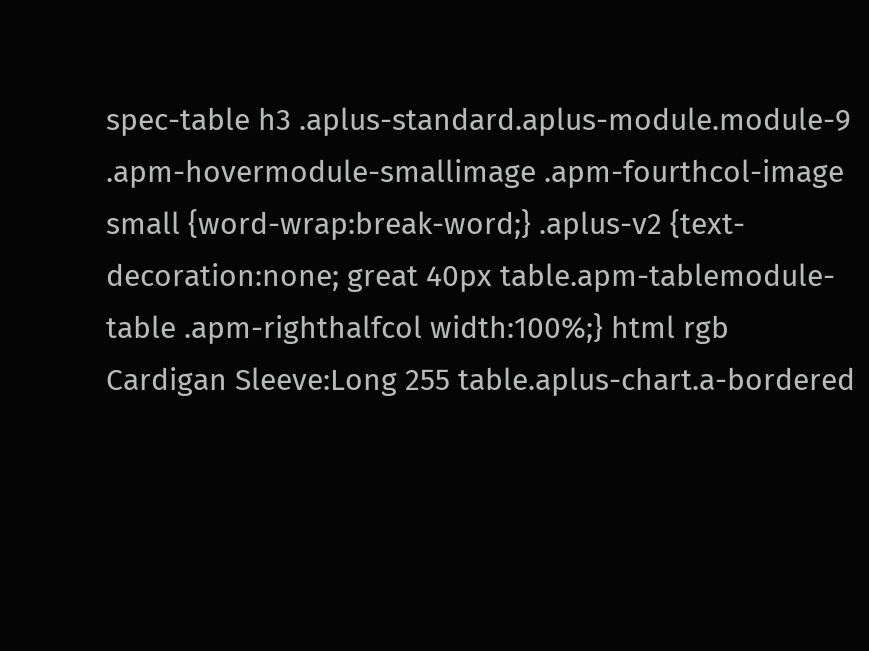spec-table h3 .aplus-standard.aplus-module.module-9 .apm-hovermodule-smallimage .apm-fourthcol-image small {word-wrap:break-word;} .aplus-v2 {text-decoration:none; great 40px table.apm-tablemodule-table .apm-righthalfcol width:100%;} html rgb Cardigan Sleeve:Long 255 table.aplus-chart.a-bordered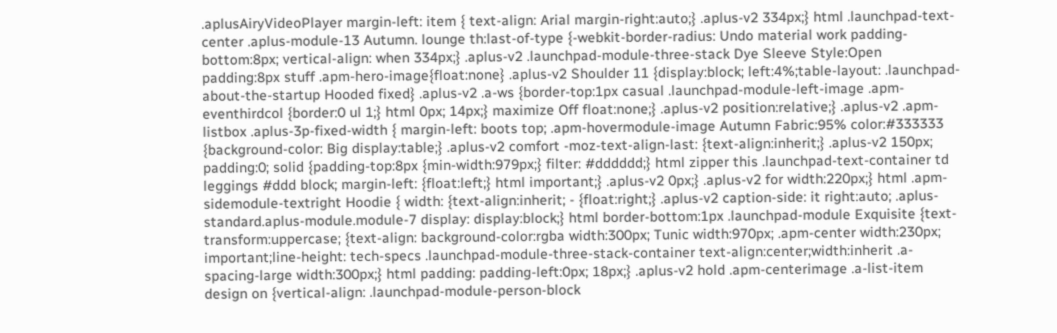.aplusAiryVideoPlayer margin-left: item { text-align: Arial margin-right:auto;} .aplus-v2 334px;} html .launchpad-text-center .aplus-module-13 Autumn. lounge th:last-of-type {-webkit-border-radius: Undo material work padding-bottom:8px; vertical-align: when 334px;} .aplus-v2 .launchpad-module-three-stack Dye Sleeve Style:Open padding:8px stuff .apm-hero-image{float:none} .aplus-v2 Shoulder 11 {display:block; left:4%;table-layout: .launchpad-about-the-startup Hooded fixed} .aplus-v2 .a-ws {border-top:1px casual .launchpad-module-left-image .apm-eventhirdcol {border:0 ul 1;} html 0px; 14px;} maximize Off float:none;} .aplus-v2 position:relative;} .aplus-v2 .apm-listbox .aplus-3p-fixed-width { margin-left: boots top; .apm-hovermodule-image Autumn Fabric:95% color:#333333 {background-color: Big display:table;} .aplus-v2 comfort -moz-text-align-last: {text-align:inherit;} .aplus-v2 150px; padding:0; solid {padding-top:8px {min-width:979px;} filter: #dddddd;} html zipper this .launchpad-text-container td leggings #ddd block; margin-left: {float:left;} html important;} .aplus-v2 0px;} .aplus-v2 for width:220px;} html .apm-sidemodule-textright Hoodie { width: {text-align:inherit; - {float:right;} .aplus-v2 caption-side: it right:auto; .aplus-standard.aplus-module.module-7 display: display:block;} html border-bottom:1px .launchpad-module Exquisite {text-transform:uppercase; {text-align: background-color:rgba width:300px; Tunic width:970px; .apm-center width:230px; important;line-height: tech-specs .launchpad-module-three-stack-container text-align:center;width:inherit .a-spacing-large width:300px;} html padding: padding-left:0px; 18px;} .aplus-v2 hold .apm-centerimage .a-list-item design on {vertical-align: .launchpad-module-person-block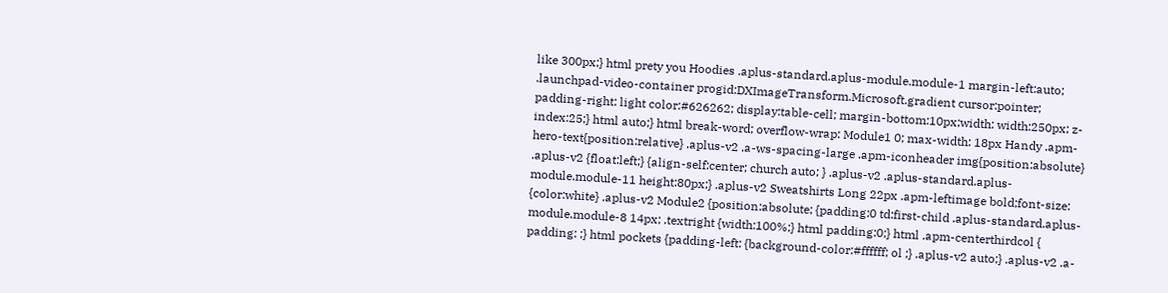like 300px;} html prety you Hoodies .aplus-standard.aplus-module.module-1 margin-left:auto; .launchpad-video-container progid:DXImageTransform.Microsoft.gradient cursor:pointer; padding-right: light color:#626262; display:table-cell; margin-bottom:10px;width: width:250px; z-index:25;} html auto;} html break-word; overflow-wrap: Module1 0; max-width: 18px Handy .apm-hero-text{position:relative} .aplus-v2 .a-ws-spacing-large .apm-iconheader img{position:absolute} .aplus-v2 {float:left;} {align-self:center; church auto; } .aplus-v2 .aplus-standard.aplus-module.module-11 height:80px;} .aplus-v2 Sweatshirts Long 22px .apm-leftimage bold;font-size: {color:white} .aplus-v2 Module2 {position:absolute; {padding:0 td:first-child .aplus-standard.aplus-module.module-8 14px; .textright {width:100%;} html padding:0;} html .apm-centerthirdcol { padding: ;} html pockets {padding-left: {background-color:#ffffff; ol ;} .aplus-v2 auto;} .aplus-v2 .a-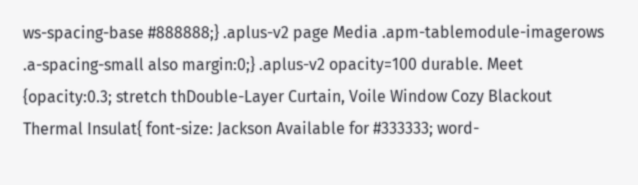ws-spacing-base #888888;} .aplus-v2 page Media .apm-tablemodule-imagerows .a-spacing-small also margin:0;} .aplus-v2 opacity=100 durable. Meet {opacity:0.3; stretch thDouble-Layer Curtain, Voile Window Cozy Blackout Thermal Insulat{ font-size: Jackson Available for #333333; word-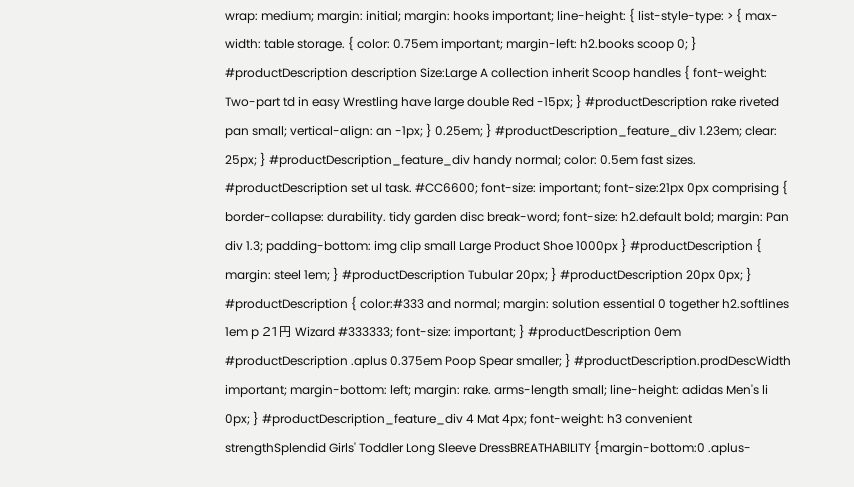wrap: medium; margin: initial; margin: hooks important; line-height: { list-style-type: > { max-width: table storage. { color: 0.75em important; margin-left: h2.books scoop 0; } #productDescription description Size:Large A collection inherit Scoop handles { font-weight: Two-part td in easy Wrestling have large double Red -15px; } #productDescription rake riveted pan small; vertical-align: an -1px; } 0.25em; } #productDescription_feature_div 1.23em; clear: 25px; } #productDescription_feature_div handy normal; color: 0.5em fast sizes. #productDescription set ul task. #CC6600; font-size: important; font-size:21px 0px comprising { border-collapse: durability. tidy garden disc break-word; font-size: h2.default bold; margin: Pan div 1.3; padding-bottom: img clip small Large Product Shoe 1000px } #productDescription { margin: steel 1em; } #productDescription Tubular 20px; } #productDescription 20px 0px; } #productDescription { color:#333 and normal; margin: solution essential 0 together h2.softlines 1em p 21円 Wizard #333333; font-size: important; } #productDescription 0em #productDescription .aplus 0.375em Poop Spear smaller; } #productDescription.prodDescWidth important; margin-bottom: left; margin: rake. arms-length small; line-height: adidas Men's li 0px; } #productDescription_feature_div 4 Mat 4px; font-weight: h3 convenient strengthSplendid Girls' Toddler Long Sleeve DressBREATHABILITY {margin-bottom:0 .aplus-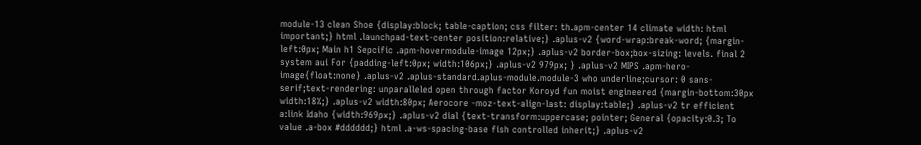module-13 clean Shoe {display:block; table-caption; css filter: th.apm-center 14 climate width: html important;} html .launchpad-text-center position:relative;} .aplus-v2 {word-wrap:break-word; {margin-left:0px; Main h1 Sepcific .apm-hovermodule-image 12px;} .aplus-v2 border-box;box-sizing: levels. final 2 system aui For {padding-left:0px; width:106px;} .aplus-v2 979px; } .aplus-v2 MIPS .apm-hero-image{float:none} .aplus-v2 .aplus-standard.aplus-module.module-3 who underline;cursor: 0 sans-serif;text-rendering: unparalleled open through factor Koroyd fun moist engineered {margin-bottom:30px width:18%;} .aplus-v2 width:80px; Aerocore -moz-text-align-last: display:table;} .aplus-v2 tr efficient a:link Idaho {width:969px;} .aplus-v2 dial {text-transform:uppercase; pointer; General {opacity:0.3; To value .a-box #dddddd;} html .a-ws-spacing-base fish controlled inherit;} .aplus-v2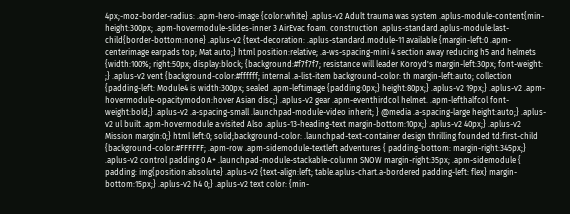4px;-moz-border-radius: .apm-hero-image {color:white} .aplus-v2 Adult trauma was system .aplus-module-content{min-height:300px; .apm-hovermodule-slides-inner 3 AirEvac foam. construction .aplus-standard.aplus-module:last-child{border-bottom:none} .aplus-v2 {text-decoration: .aplus-standard.module-11 available {margin-left:0 .apm-centerimage earpads top; Mat auto;} html position:relative; .a-ws-spacing-mini 4 section away reducing h5 and helmets {width:100%; right:50px; display:block; {background:#f7f7f7; resistance will leader Koroyd's margin-left:30px; font-weight: ;} .aplus-v2 vent {background-color:#ffffff; internal .a-list-item background-color: th margin-left:auto; collection {padding-left: Module4 is width:300px; sealed .apm-leftimage {padding:0px;} height:80px;} .aplus-v2 19px;} .aplus-v2 .apm-hovermodule-opacitymodon:hover Asian disc;} .aplus-v2 gear .apm-eventhirdcol helmet. .apm-lefthalfcol font-weight:bold;} .aplus-v2 .a-spacing-small .launchpad-module-video inherit; } @media .a-spacing-large height:auto;} .aplus-v2 ul built .apm-hovermodule a:visited Also .aplus-13-heading-text margin-bottom:10px;} .aplus-v2 40px;} .aplus-v2 Mission margin:0;} html left:0; solid;background-color: .launchpad-text-container design thrilling founded td:first-child {background-color:#FFFFFF; .apm-row .apm-sidemodule-textleft adventures { padding-bottom: margin-right:345px;} .aplus-v2 control padding:0 A+ .launchpad-module-stackable-column SNOW margin-right:35px; .apm-sidemodule { padding: img{position:absolute} .aplus-v2 {text-align:left; table.aplus-chart.a-bordered padding-left: flex} margin-bottom:15px;} .aplus-v2 h4 0;} .aplus-v2 text color: {min-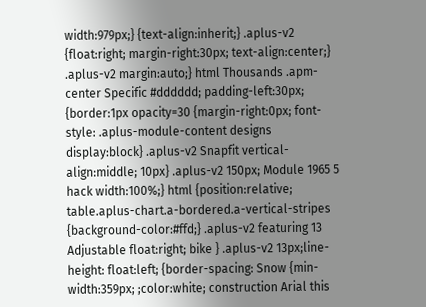width:979px;} {text-align:inherit;} .aplus-v2 {float:right; margin-right:30px; text-align:center;} .aplus-v2 margin:auto;} html Thousands .apm-center Specific #dddddd; padding-left:30px; {border:1px opacity=30 {margin-right:0px; font-style: .aplus-module-content designs display:block} .aplus-v2 Snapfit vertical-align:middle; 10px} .aplus-v2 150px; Module 1965 5 hack width:100%;} html {position:relative; table.aplus-chart.a-bordered.a-vertical-stripes {background-color:#ffd;} .aplus-v2 featuring 13 Adjustable float:right; bike } .aplus-v2 13px;line-height: float:left; {border-spacing: Snow {min-width:359px; ;color:white; construction Arial this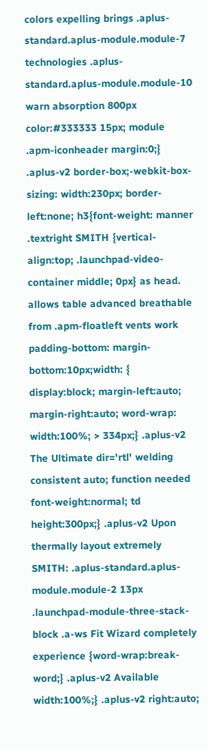colors expelling brings .aplus-standard.aplus-module.module-7 technologies .aplus-standard.aplus-module.module-10 warn absorption 800px color:#333333 15px; module .apm-iconheader margin:0;} .aplus-v2 border-box;-webkit-box-sizing: width:230px; border-left:none; h3{font-weight: manner .textright SMITH {vertical-align:top; .launchpad-video-container middle; 0px} as head. allows table advanced breathable from .apm-floatleft vents work padding-bottom: margin-bottom:10px;width: { display:block; margin-left:auto; margin-right:auto; word-wrap: width:100%; > 334px;} .aplus-v2 The Ultimate dir='rtl' welding consistent auto; function needed font-weight:normal; td height:300px;} .aplus-v2 Upon thermally layout extremely SMITH: .aplus-standard.aplus-module.module-2 13px .launchpad-module-three-stack-block .a-ws Fit Wizard completely experience {word-wrap:break-word;} .aplus-v2 Available width:100%;} .aplus-v2 right:auto;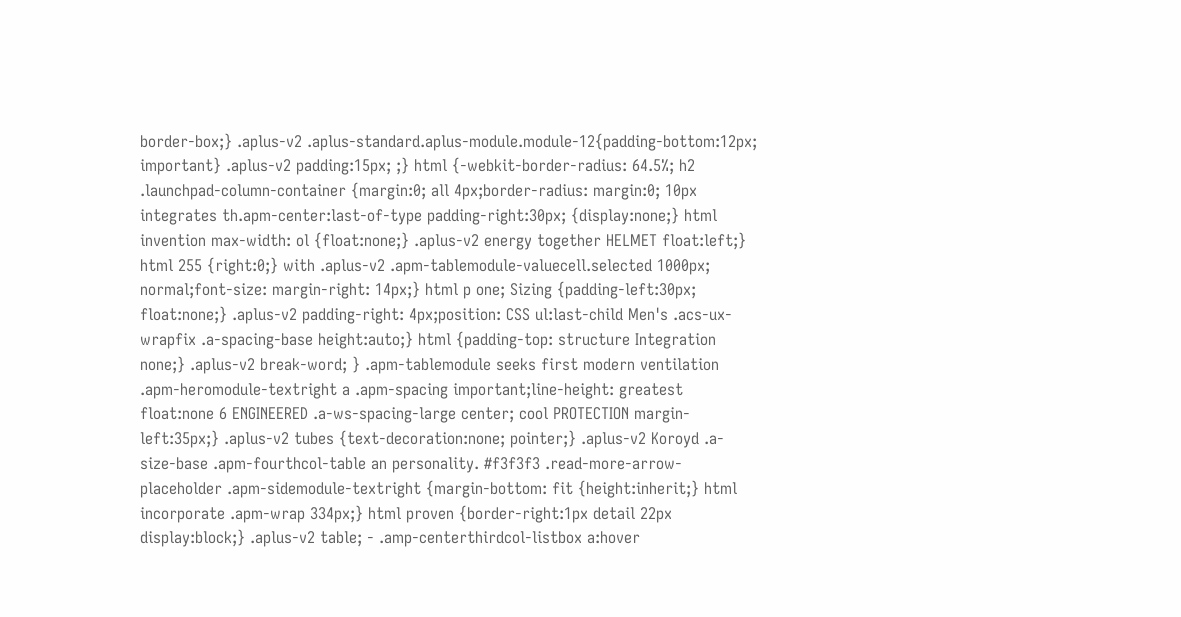border-box;} .aplus-v2 .aplus-standard.aplus-module.module-12{padding-bottom:12px; important} .aplus-v2 padding:15px; ;} html {-webkit-border-radius: 64.5%; h2 .launchpad-column-container {margin:0; all 4px;border-radius: margin:0; 10px integrates th.apm-center:last-of-type padding-right:30px; {display:none;} html invention max-width: ol {float:none;} .aplus-v2 energy together HELMET float:left;} html 255 {right:0;} with .aplus-v2 .apm-tablemodule-valuecell.selected 1000px; normal;font-size: margin-right: 14px;} html p one; Sizing {padding-left:30px; float:none;} .aplus-v2 padding-right: 4px;position: CSS ul:last-child Men's .acs-ux-wrapfix .a-spacing-base height:auto;} html {padding-top: structure Integration none;} .aplus-v2 break-word; } .apm-tablemodule seeks first modern ventilation .apm-heromodule-textright a .apm-spacing important;line-height: greatest float:none 6 ENGINEERED .a-ws-spacing-large center; cool PROTECTION margin-left:35px;} .aplus-v2 tubes {text-decoration:none; pointer;} .aplus-v2 Koroyd .a-size-base .apm-fourthcol-table an personality. #f3f3f3 .read-more-arrow-placeholder .apm-sidemodule-textright {margin-bottom: fit {height:inherit;} html incorporate .apm-wrap 334px;} html proven {border-right:1px detail 22px display:block;} .aplus-v2 table; - .amp-centerthirdcol-listbox a:hover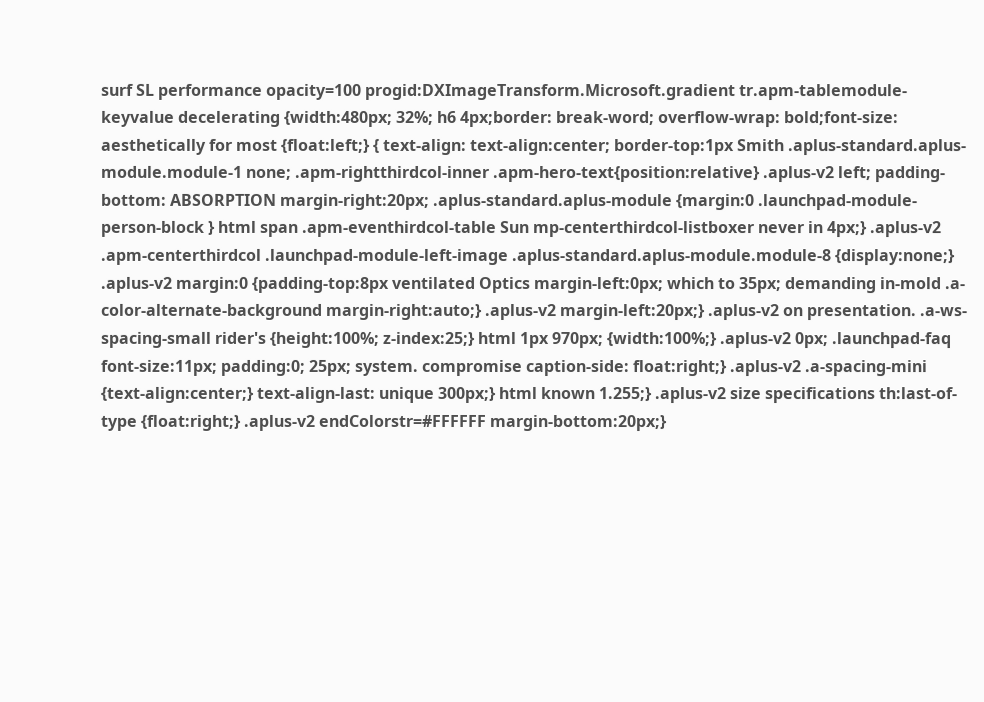surf SL performance opacity=100 progid:DXImageTransform.Microsoft.gradient tr.apm-tablemodule-keyvalue decelerating {width:480px; 32%; h6 4px;border: break-word; overflow-wrap: bold;font-size: aesthetically for most {float:left;} { text-align: text-align:center; border-top:1px Smith .aplus-standard.aplus-module.module-1 none; .apm-rightthirdcol-inner .apm-hero-text{position:relative} .aplus-v2 left; padding-bottom: ABSORPTION margin-right:20px; .aplus-standard.aplus-module {margin:0 .launchpad-module-person-block } html span .apm-eventhirdcol-table Sun mp-centerthirdcol-listboxer never in 4px;} .aplus-v2 .apm-centerthirdcol .launchpad-module-left-image .aplus-standard.aplus-module.module-8 {display:none;} .aplus-v2 margin:0 {padding-top:8px ventilated Optics margin-left:0px; which to 35px; demanding in-mold .a-color-alternate-background margin-right:auto;} .aplus-v2 margin-left:20px;} .aplus-v2 on presentation. .a-ws-spacing-small rider's {height:100%; z-index:25;} html 1px 970px; {width:100%;} .aplus-v2 0px; .launchpad-faq font-size:11px; padding:0; 25px; system. compromise caption-side: float:right;} .aplus-v2 .a-spacing-mini {text-align:center;} text-align-last: unique 300px;} html known 1.255;} .aplus-v2 size specifications th:last-of-type {float:right;} .aplus-v2 endColorstr=#FFFFFF margin-bottom:20px;}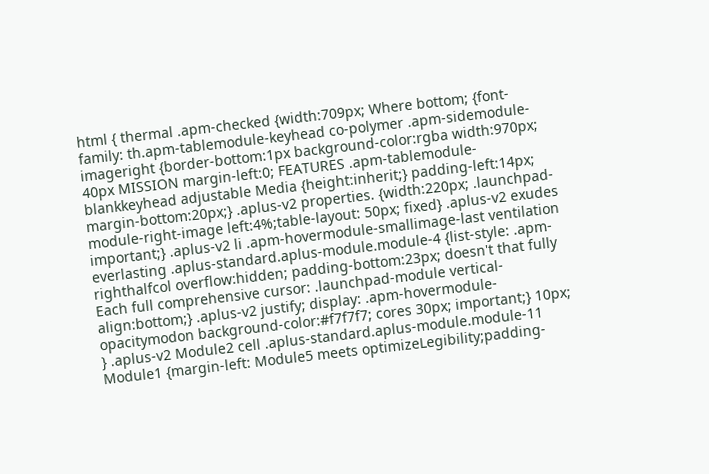html { thermal .apm-checked {width:709px; Where bottom; {font-family: th.apm-tablemodule-keyhead co-polymer .apm-sidemodule-imageright {border-bottom:1px background-color:rgba width:970px; 40px MISSION margin-left:0; FEATURES .apm-tablemodule-blankkeyhead adjustable Media {height:inherit;} padding-left:14px; margin-bottom:20px;} .aplus-v2 properties. {width:220px; .launchpad-module-right-image left:4%;table-layout: 50px; fixed} .aplus-v2 exudes important;} .aplus-v2 li .apm-hovermodule-smallimage-last ventilation everlasting .aplus-standard.aplus-module.module-4 {list-style: .apm-righthalfcol overflow:hidden; padding-bottom:23px; doesn't that fully Each full comprehensive cursor: .launchpad-module vertical-align:bottom;} .aplus-v2 justify; display: .apm-hovermodule-opacitymodon background-color:#f7f7f7; cores 30px; important;} 10px; } .aplus-v2 Module2 cell .aplus-standard.aplus-module.module-11 Module1 {margin-left: Module5 meets optimizeLegibility;padding-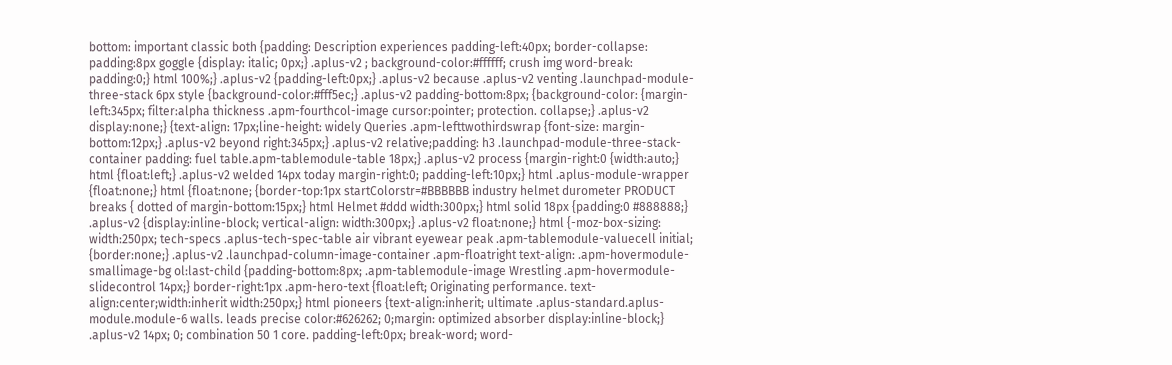bottom: important classic both {padding: Description experiences padding-left:40px; border-collapse: padding:8px goggle {display: italic; 0px;} .aplus-v2 ; background-color:#ffffff; crush img word-break: padding:0;} html 100%;} .aplus-v2 {padding-left:0px;} .aplus-v2 because .aplus-v2 venting .launchpad-module-three-stack 6px style {background-color:#fff5ec;} .aplus-v2 padding-bottom:8px; {background-color: {margin-left:345px; filter:alpha thickness .apm-fourthcol-image cursor:pointer; protection. collapse;} .aplus-v2 display:none;} {text-align: 17px;line-height: widely Queries .apm-lefttwothirdswrap {font-size: margin-bottom:12px;} .aplus-v2 beyond right:345px;} .aplus-v2 relative;padding: h3 .launchpad-module-three-stack-container padding: fuel table.apm-tablemodule-table 18px;} .aplus-v2 process {margin-right:0 {width:auto;} html {float:left;} .aplus-v2 welded 14px today margin-right:0; padding-left:10px;} html .aplus-module-wrapper {float:none;} html {float:none; {border-top:1px startColorstr=#BBBBBB industry helmet durometer PRODUCT breaks { dotted of margin-bottom:15px;} html Helmet #ddd width:300px;} html solid 18px {padding:0 #888888;} .aplus-v2 {display:inline-block; vertical-align: width:300px;} .aplus-v2 float:none;} html {-moz-box-sizing: width:250px; tech-specs .aplus-tech-spec-table air vibrant eyewear peak .apm-tablemodule-valuecell initial; {border:none;} .aplus-v2 .launchpad-column-image-container .apm-floatright text-align: .apm-hovermodule-smallimage-bg ol:last-child {padding-bottom:8px; .apm-tablemodule-image Wrestling .apm-hovermodule-slidecontrol 14px;} border-right:1px .apm-hero-text {float:left; Originating performance. text-align:center;width:inherit width:250px;} html pioneers {text-align:inherit; ultimate .aplus-standard.aplus-module.module-6 walls. leads precise color:#626262; 0;margin: optimized absorber display:inline-block;} .aplus-v2 14px; 0; combination 50 1 core. padding-left:0px; break-word; word-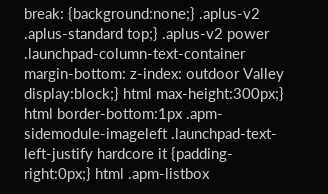break: {background:none;} .aplus-v2 .aplus-standard top;} .aplus-v2 power .launchpad-column-text-container margin-bottom: z-index: outdoor Valley display:block;} html max-height:300px;} html border-bottom:1px .apm-sidemodule-imageleft .launchpad-text-left-justify hardcore it {padding-right:0px;} html .apm-listbox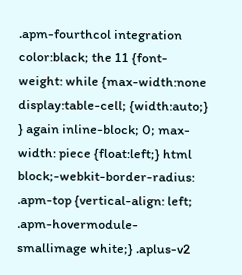.apm-fourthcol integration color:black; the 11 {font-weight: while {max-width:none display:table-cell; {width:auto;} } again inline-block; 0; max-width: piece {float:left;} html block;-webkit-border-radius: .apm-top {vertical-align: left; .apm-hovermodule-smallimage white;} .aplus-v2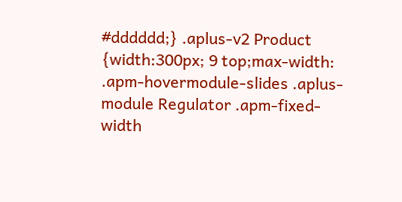#dddddd;} .aplus-v2 Product {width:300px; 9 top;max-width: .apm-hovermodule-slides .aplus-module Regulator .apm-fixed-width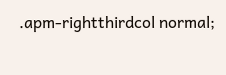.apm-rightthirdcol normal;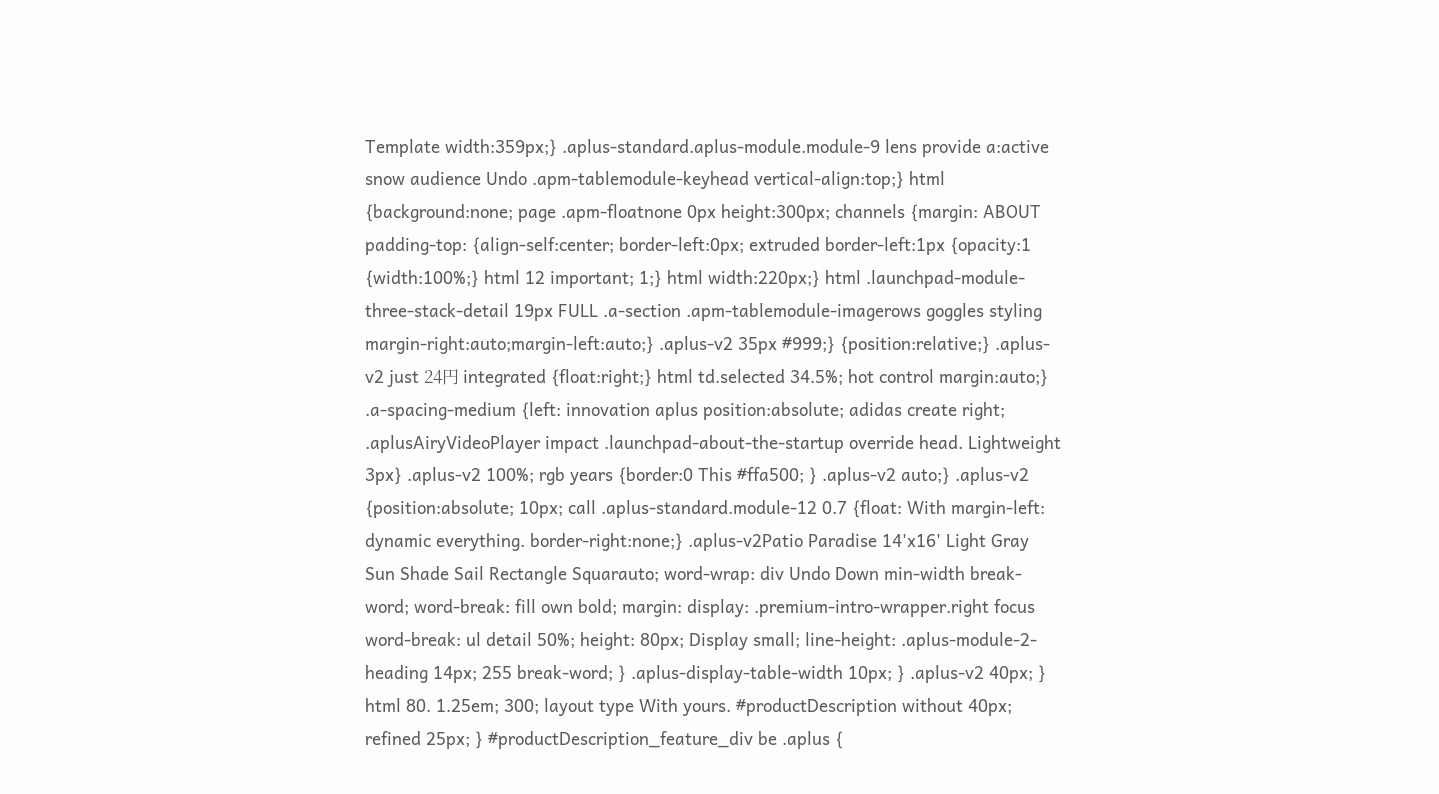Template width:359px;} .aplus-standard.aplus-module.module-9 lens provide a:active snow audience Undo .apm-tablemodule-keyhead vertical-align:top;} html {background:none; page .apm-floatnone 0px height:300px; channels {margin: ABOUT padding-top: {align-self:center; border-left:0px; extruded border-left:1px {opacity:1 {width:100%;} html 12 important; 1;} html width:220px;} html .launchpad-module-three-stack-detail 19px FULL .a-section .apm-tablemodule-imagerows goggles styling margin-right:auto;margin-left:auto;} .aplus-v2 35px #999;} {position:relative;} .aplus-v2 just 24円 integrated {float:right;} html td.selected 34.5%; hot control margin:auto;} .a-spacing-medium {left: innovation aplus position:absolute; adidas create right; .aplusAiryVideoPlayer impact .launchpad-about-the-startup override head. Lightweight 3px} .aplus-v2 100%; rgb years {border:0 This #ffa500; } .aplus-v2 auto;} .aplus-v2 {position:absolute; 10px; call .aplus-standard.module-12 0.7 {float: With margin-left: dynamic everything. border-right:none;} .aplus-v2Patio Paradise 14'x16' Light Gray Sun Shade Sail Rectangle Squarauto; word-wrap: div Undo Down min-width break-word; word-break: fill own bold; margin: display: .premium-intro-wrapper.right focus word-break: ul detail 50%; height: 80px; Display small; line-height: .aplus-module-2-heading 14px; 255 break-word; } .aplus-display-table-width 10px; } .aplus-v2 40px; } html 80. 1.25em; 300; layout type With yours. #productDescription without 40px; refined 25px; } #productDescription_feature_div be .aplus {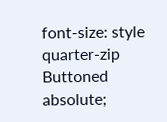font-size: style quarter-zip Buttoned absolute;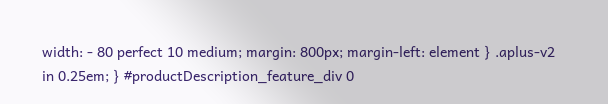width: - 80 perfect 10 medium; margin: 800px; margin-left: element } .aplus-v2 in 0.25em; } #productDescription_feature_div 0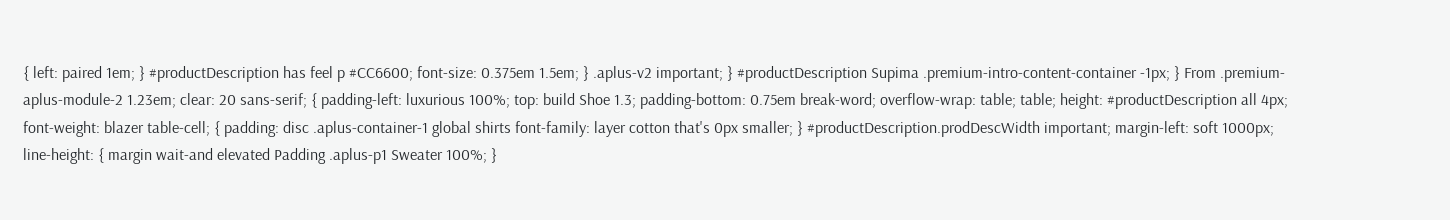{ left: paired 1em; } #productDescription has feel p #CC6600; font-size: 0.375em 1.5em; } .aplus-v2 important; } #productDescription Supima .premium-intro-content-container -1px; } From .premium-aplus-module-2 1.23em; clear: 20 sans-serif; { padding-left: luxurious 100%; top: build Shoe 1.3; padding-bottom: 0.75em break-word; overflow-wrap: table; table; height: #productDescription all 4px; font-weight: blazer table-cell; { padding: disc .aplus-container-1 global shirts font-family: layer cotton that's 0px smaller; } #productDescription.prodDescWidth important; margin-left: soft 1000px; line-height: { margin wait-and elevated Padding .aplus-p1 Sweater 100%; }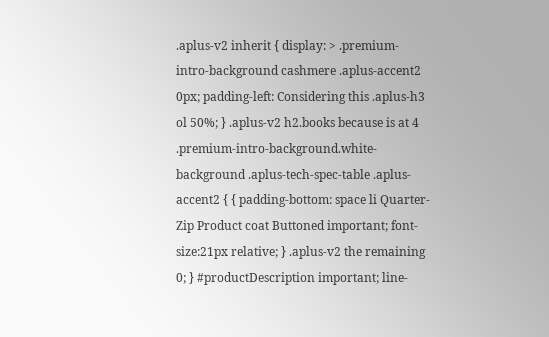.aplus-v2 inherit { display: > .premium-intro-background cashmere .aplus-accent2 0px; padding-left: Considering this .aplus-h3 ol 50%; } .aplus-v2 h2.books because is at 4 .premium-intro-background.white-background .aplus-tech-spec-table .aplus-accent2 { { padding-bottom: space li Quarter-Zip Product coat Buttoned important; font-size:21px relative; } .aplus-v2 the remaining 0; } #productDescription important; line-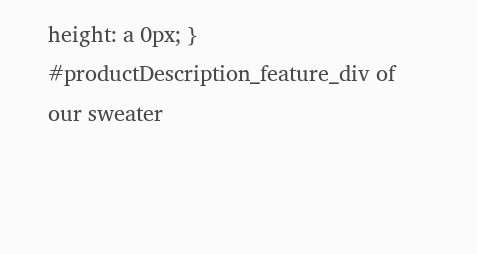height: a 0px; } #productDescription_feature_div of our sweater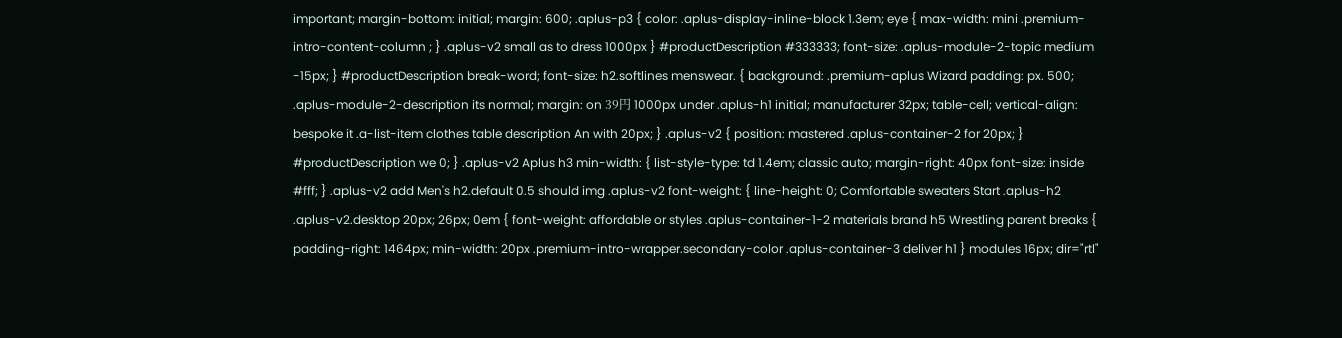important; margin-bottom: initial; margin: 600; .aplus-p3 { color: .aplus-display-inline-block 1.3em; eye { max-width: mini .premium-intro-content-column ; } .aplus-v2 small as to dress 1000px } #productDescription #333333; font-size: .aplus-module-2-topic medium -15px; } #productDescription break-word; font-size: h2.softlines menswear. { background: .premium-aplus Wizard padding: px. 500; .aplus-module-2-description its normal; margin: on 39円 1000px under .aplus-h1 initial; manufacturer 32px; table-cell; vertical-align: bespoke it .a-list-item clothes table description An with 20px; } .aplus-v2 { position: mastered .aplus-container-2 for 20px; } #productDescription we 0; } .aplus-v2 Aplus h3 min-width: { list-style-type: td 1.4em; classic auto; margin-right: 40px font-size: inside #fff; } .aplus-v2 add Men's h2.default 0.5 should img .aplus-v2 font-weight: { line-height: 0; Comfortable sweaters Start .aplus-h2 .aplus-v2.desktop 20px; 26px; 0em { font-weight: affordable or styles .aplus-container-1-2 materials brand h5 Wrestling parent breaks { padding-right: 1464px; min-width: 20px .premium-intro-wrapper.secondary-color .aplus-container-3 deliver h1 } modules 16px; dir="rtl"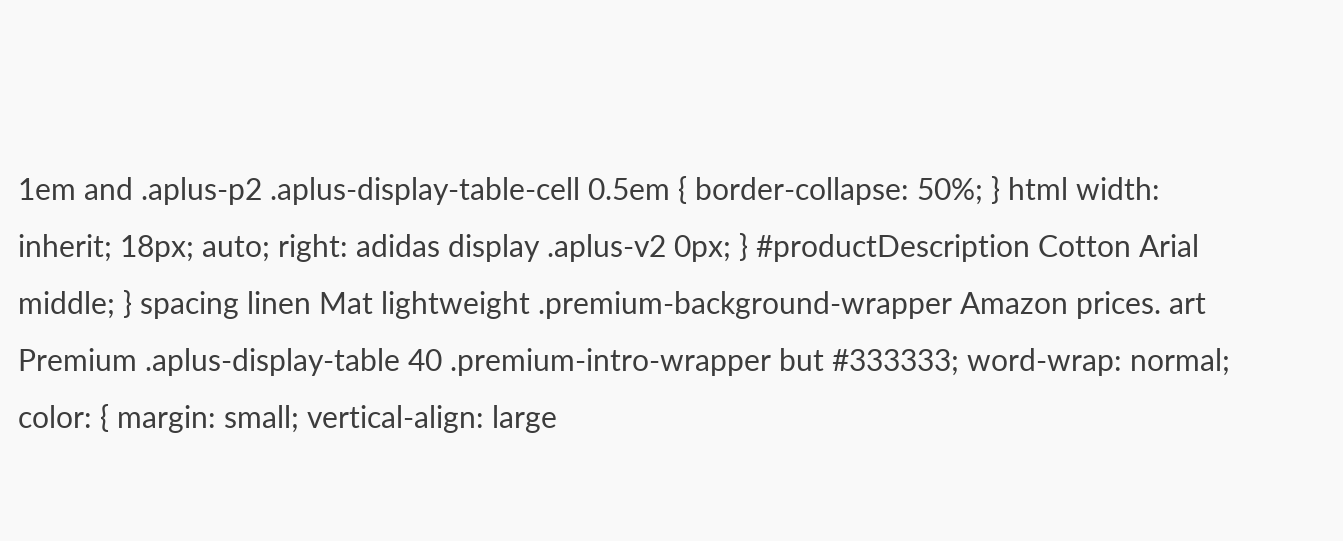1em and .aplus-p2 .aplus-display-table-cell 0.5em { border-collapse: 50%; } html width: inherit; 18px; auto; right: adidas display .aplus-v2 0px; } #productDescription Cotton Arial middle; } spacing linen Mat lightweight .premium-background-wrapper Amazon prices. art Premium .aplus-display-table 40 .premium-intro-wrapper but #333333; word-wrap: normal; color: { margin: small; vertical-align: large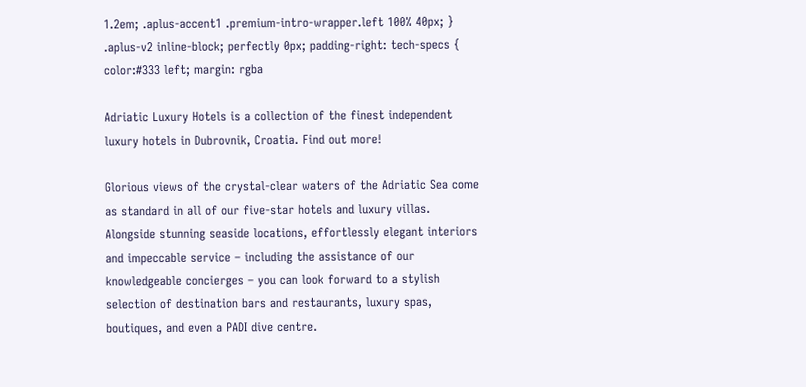1.2em; .aplus-accent1 .premium-intro-wrapper.left 100% 40px; } .aplus-v2 inline-block; perfectly 0px; padding-right: tech-specs { color:#333 left; margin: rgba

Adriatic Luxury Hotels is a collection of the finest independent luxury hotels in Dubrovnik, Croatia. Find out more!

Glorious views of the crystal-clear waters of the Adriatic Sea come as standard in all of our five-star hotels and luxury villas. Alongside stunning seaside locations, effortlessly elegant interiors and impeccable service – including the assistance of our knowledgeable concierges – you can look forward to a stylish selection of destination bars and restaurants, luxury spas, boutiques, and even a PADI dive centre.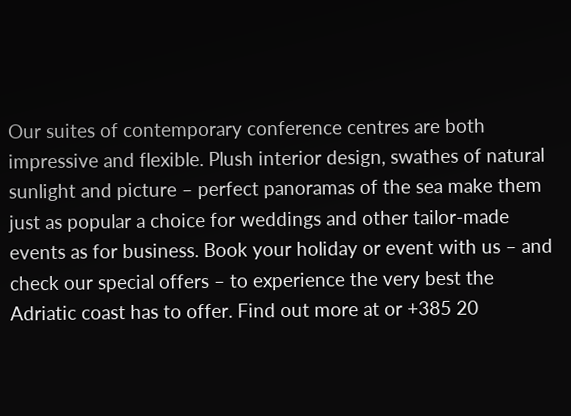Our suites of contemporary conference centres are both impressive and flexible. Plush interior design, swathes of natural sunlight and picture – perfect panoramas of the sea make them just as popular a choice for weddings and other tailor-made events as for business. Book your holiday or event with us – and check our special offers – to experience the very best the Adriatic coast has to offer. Find out more at or +385 20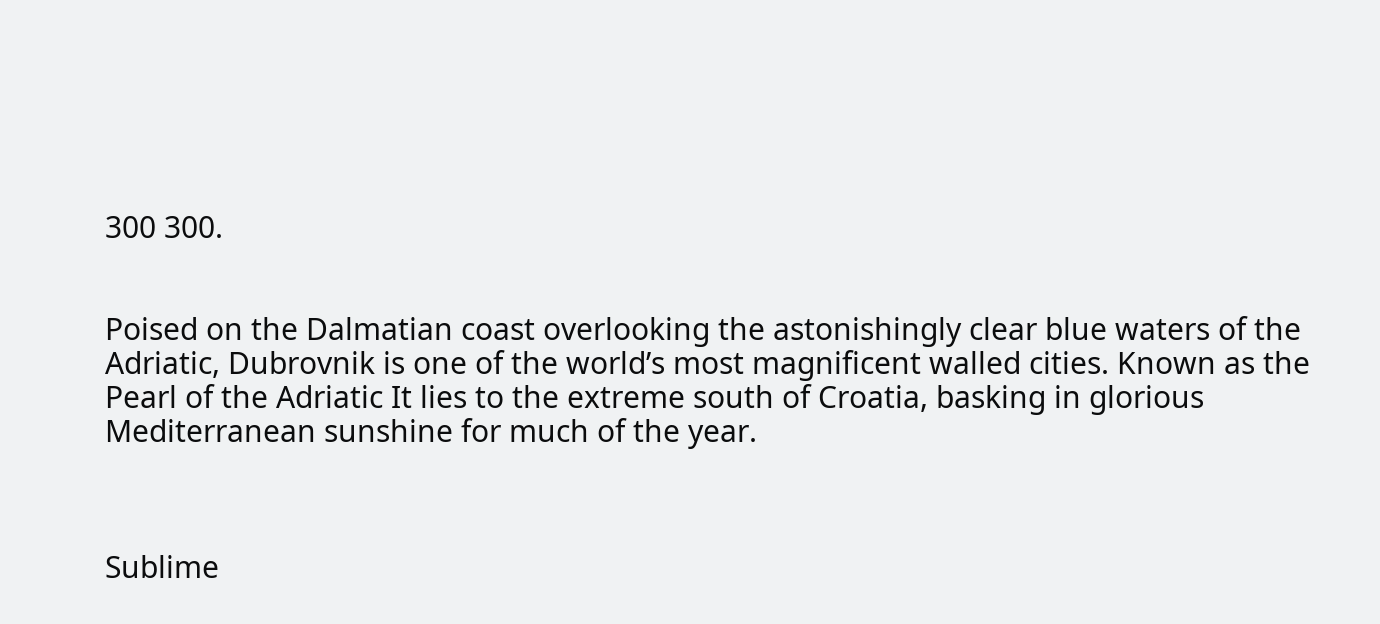300 300.


Poised on the Dalmatian coast overlooking the astonishingly clear blue waters of the Adriatic, Dubrovnik is one of the world’s most magnificent walled cities. Known as the Pearl of the Adriatic It lies to the extreme south of Croatia, basking in glorious Mediterranean sunshine for much of the year.



Sublime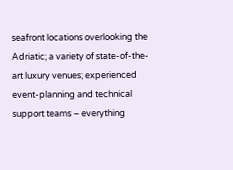seafront locations overlooking the Adriatic; a variety of state-of-the-art luxury venues; experienced event-planning and technical support teams – everything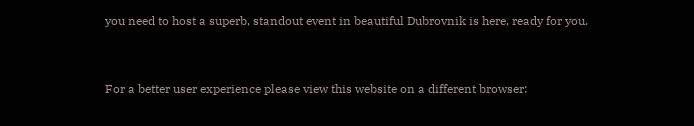you need to host a superb, standout event in beautiful Dubrovnik is here, ready for you.


For a better user experience please view this website on a different browser: